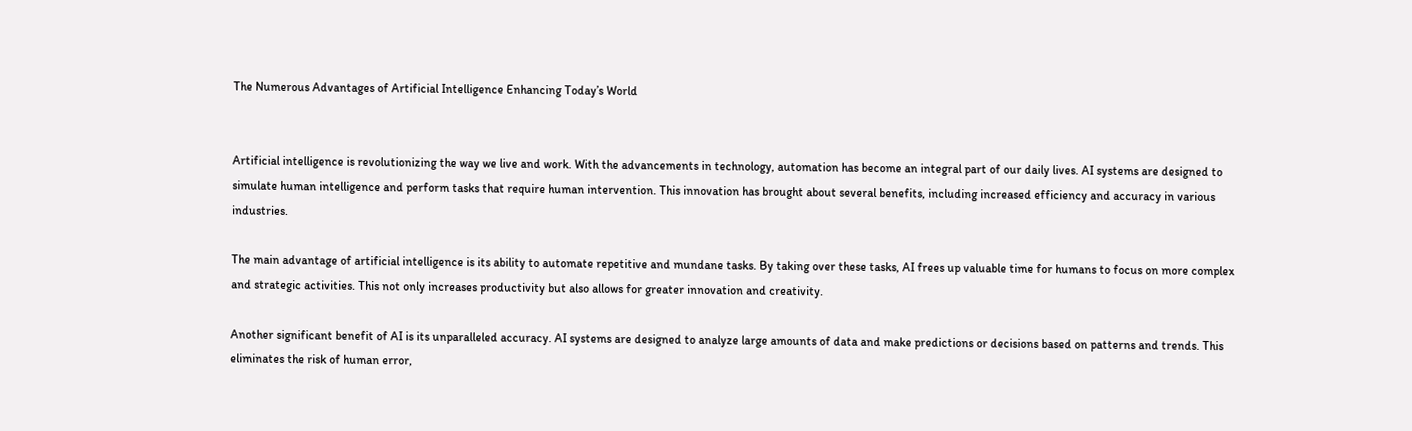The Numerous Advantages of Artificial Intelligence Enhancing Today’s World


Artificial intelligence is revolutionizing the way we live and work. With the advancements in technology, automation has become an integral part of our daily lives. AI systems are designed to simulate human intelligence and perform tasks that require human intervention. This innovation has brought about several benefits, including increased efficiency and accuracy in various industries.

The main advantage of artificial intelligence is its ability to automate repetitive and mundane tasks. By taking over these tasks, AI frees up valuable time for humans to focus on more complex and strategic activities. This not only increases productivity but also allows for greater innovation and creativity.

Another significant benefit of AI is its unparalleled accuracy. AI systems are designed to analyze large amounts of data and make predictions or decisions based on patterns and trends. This eliminates the risk of human error,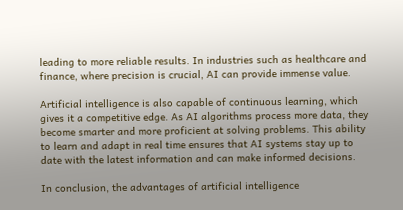leading to more reliable results. In industries such as healthcare and finance, where precision is crucial, AI can provide immense value.

Artificial intelligence is also capable of continuous learning, which gives it a competitive edge. As AI algorithms process more data, they become smarter and more proficient at solving problems. This ability to learn and adapt in real time ensures that AI systems stay up to date with the latest information and can make informed decisions.

In conclusion, the advantages of artificial intelligence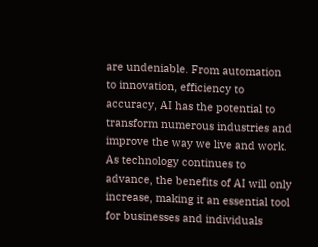are undeniable. From automation to innovation, efficiency to accuracy, AI has the potential to transform numerous industries and improve the way we live and work. As technology continues to advance, the benefits of AI will only increase, making it an essential tool for businesses and individuals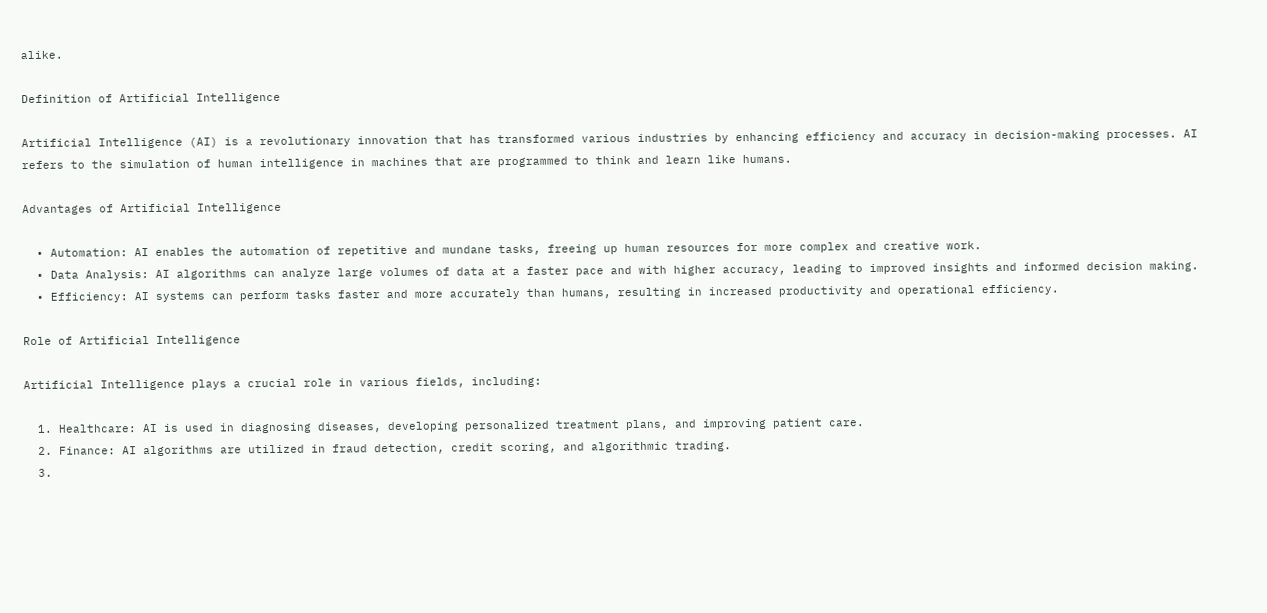alike.

Definition of Artificial Intelligence

Artificial Intelligence (AI) is a revolutionary innovation that has transformed various industries by enhancing efficiency and accuracy in decision-making processes. AI refers to the simulation of human intelligence in machines that are programmed to think and learn like humans.

Advantages of Artificial Intelligence

  • Automation: AI enables the automation of repetitive and mundane tasks, freeing up human resources for more complex and creative work.
  • Data Analysis: AI algorithms can analyze large volumes of data at a faster pace and with higher accuracy, leading to improved insights and informed decision making.
  • Efficiency: AI systems can perform tasks faster and more accurately than humans, resulting in increased productivity and operational efficiency.

Role of Artificial Intelligence

Artificial Intelligence plays a crucial role in various fields, including:

  1. Healthcare: AI is used in diagnosing diseases, developing personalized treatment plans, and improving patient care.
  2. Finance: AI algorithms are utilized in fraud detection, credit scoring, and algorithmic trading.
  3.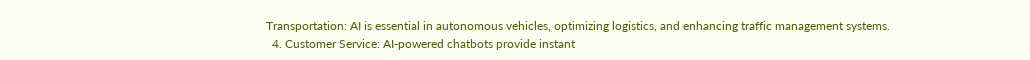Transportation: AI is essential in autonomous vehicles, optimizing logistics, and enhancing traffic management systems.
  4. Customer Service: AI-powered chatbots provide instant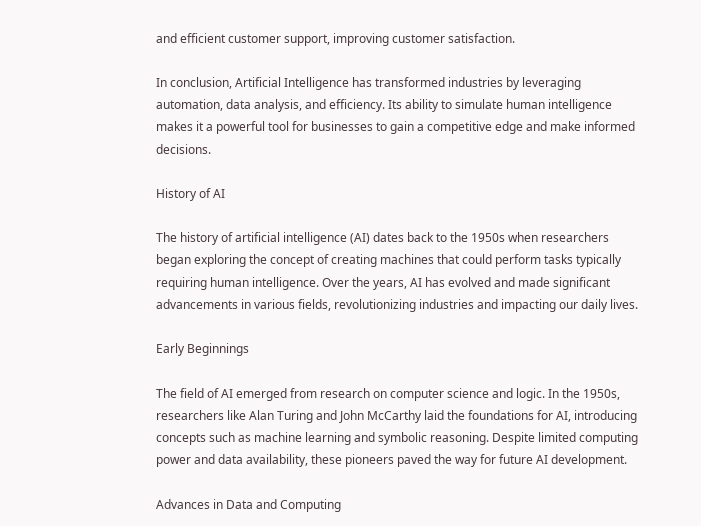and efficient customer support, improving customer satisfaction.

In conclusion, Artificial Intelligence has transformed industries by leveraging automation, data analysis, and efficiency. Its ability to simulate human intelligence makes it a powerful tool for businesses to gain a competitive edge and make informed decisions.

History of AI

The history of artificial intelligence (AI) dates back to the 1950s when researchers began exploring the concept of creating machines that could perform tasks typically requiring human intelligence. Over the years, AI has evolved and made significant advancements in various fields, revolutionizing industries and impacting our daily lives.

Early Beginnings

The field of AI emerged from research on computer science and logic. In the 1950s, researchers like Alan Turing and John McCarthy laid the foundations for AI, introducing concepts such as machine learning and symbolic reasoning. Despite limited computing power and data availability, these pioneers paved the way for future AI development.

Advances in Data and Computing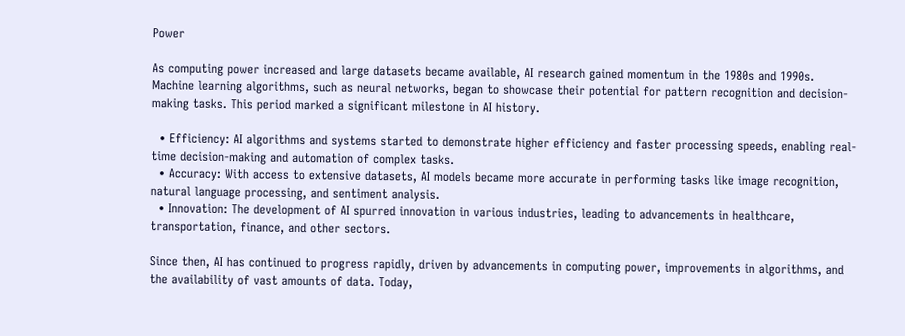Power

As computing power increased and large datasets became available, AI research gained momentum in the 1980s and 1990s. Machine learning algorithms, such as neural networks, began to showcase their potential for pattern recognition and decision-making tasks. This period marked a significant milestone in AI history.

  • Efficiency: AI algorithms and systems started to demonstrate higher efficiency and faster processing speeds, enabling real-time decision-making and automation of complex tasks.
  • Accuracy: With access to extensive datasets, AI models became more accurate in performing tasks like image recognition, natural language processing, and sentiment analysis.
  • Innovation: The development of AI spurred innovation in various industries, leading to advancements in healthcare, transportation, finance, and other sectors.

Since then, AI has continued to progress rapidly, driven by advancements in computing power, improvements in algorithms, and the availability of vast amounts of data. Today,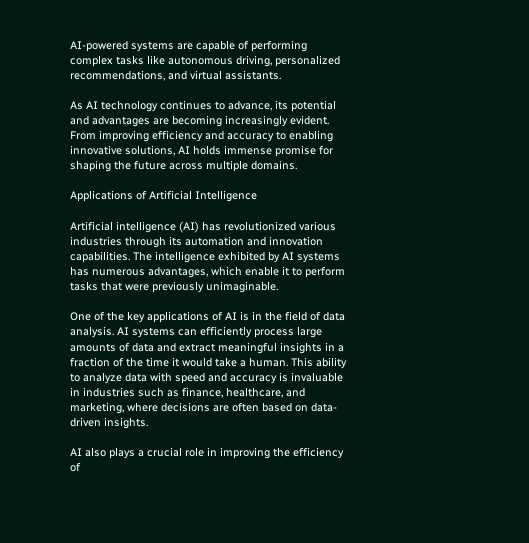AI-powered systems are capable of performing complex tasks like autonomous driving, personalized recommendations, and virtual assistants.

As AI technology continues to advance, its potential and advantages are becoming increasingly evident. From improving efficiency and accuracy to enabling innovative solutions, AI holds immense promise for shaping the future across multiple domains.

Applications of Artificial Intelligence

Artificial intelligence (AI) has revolutionized various industries through its automation and innovation capabilities. The intelligence exhibited by AI systems has numerous advantages, which enable it to perform tasks that were previously unimaginable.

One of the key applications of AI is in the field of data analysis. AI systems can efficiently process large amounts of data and extract meaningful insights in a fraction of the time it would take a human. This ability to analyze data with speed and accuracy is invaluable in industries such as finance, healthcare, and marketing, where decisions are often based on data-driven insights.

AI also plays a crucial role in improving the efficiency of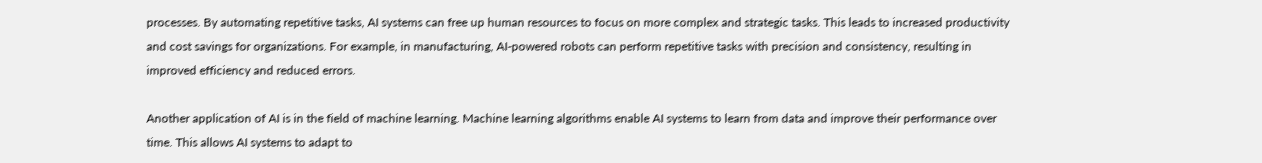processes. By automating repetitive tasks, AI systems can free up human resources to focus on more complex and strategic tasks. This leads to increased productivity and cost savings for organizations. For example, in manufacturing, AI-powered robots can perform repetitive tasks with precision and consistency, resulting in improved efficiency and reduced errors.

Another application of AI is in the field of machine learning. Machine learning algorithms enable AI systems to learn from data and improve their performance over time. This allows AI systems to adapt to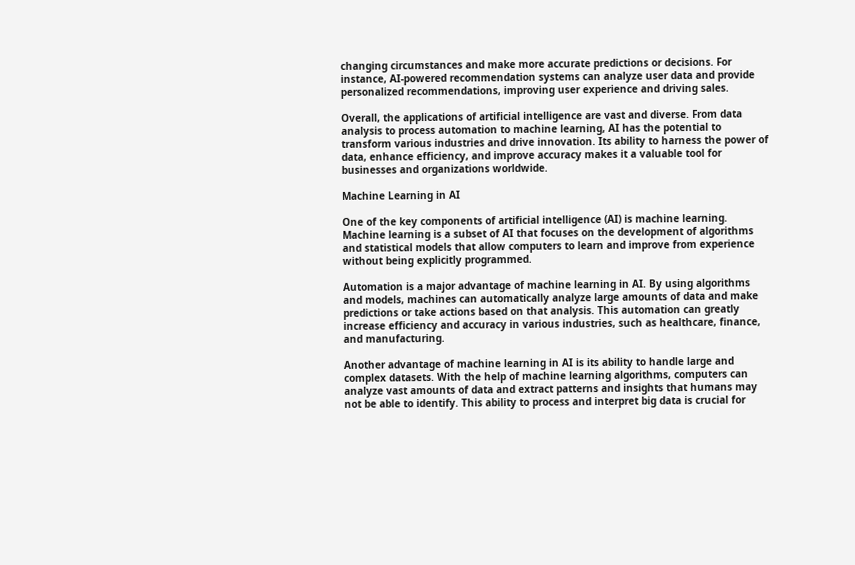changing circumstances and make more accurate predictions or decisions. For instance, AI-powered recommendation systems can analyze user data and provide personalized recommendations, improving user experience and driving sales.

Overall, the applications of artificial intelligence are vast and diverse. From data analysis to process automation to machine learning, AI has the potential to transform various industries and drive innovation. Its ability to harness the power of data, enhance efficiency, and improve accuracy makes it a valuable tool for businesses and organizations worldwide.

Machine Learning in AI

One of the key components of artificial intelligence (AI) is machine learning. Machine learning is a subset of AI that focuses on the development of algorithms and statistical models that allow computers to learn and improve from experience without being explicitly programmed.

Automation is a major advantage of machine learning in AI. By using algorithms and models, machines can automatically analyze large amounts of data and make predictions or take actions based on that analysis. This automation can greatly increase efficiency and accuracy in various industries, such as healthcare, finance, and manufacturing.

Another advantage of machine learning in AI is its ability to handle large and complex datasets. With the help of machine learning algorithms, computers can analyze vast amounts of data and extract patterns and insights that humans may not be able to identify. This ability to process and interpret big data is crucial for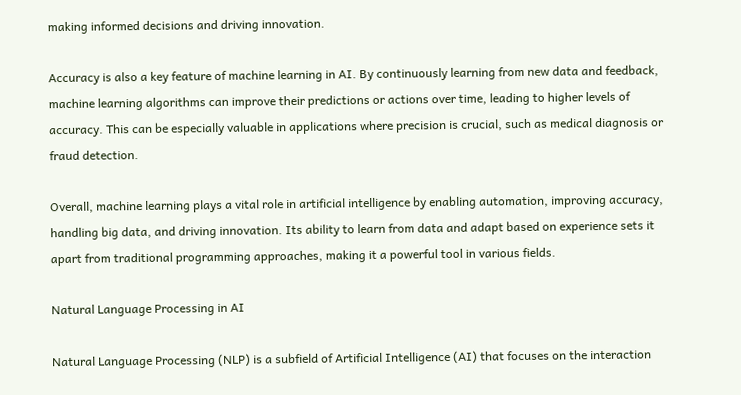making informed decisions and driving innovation.

Accuracy is also a key feature of machine learning in AI. By continuously learning from new data and feedback, machine learning algorithms can improve their predictions or actions over time, leading to higher levels of accuracy. This can be especially valuable in applications where precision is crucial, such as medical diagnosis or fraud detection.

Overall, machine learning plays a vital role in artificial intelligence by enabling automation, improving accuracy, handling big data, and driving innovation. Its ability to learn from data and adapt based on experience sets it apart from traditional programming approaches, making it a powerful tool in various fields.

Natural Language Processing in AI

Natural Language Processing (NLP) is a subfield of Artificial Intelligence (AI) that focuses on the interaction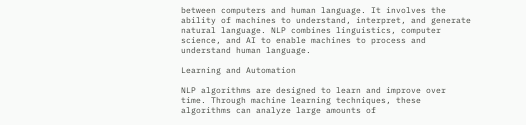between computers and human language. It involves the ability of machines to understand, interpret, and generate natural language. NLP combines linguistics, computer science, and AI to enable machines to process and understand human language.

Learning and Automation

NLP algorithms are designed to learn and improve over time. Through machine learning techniques, these algorithms can analyze large amounts of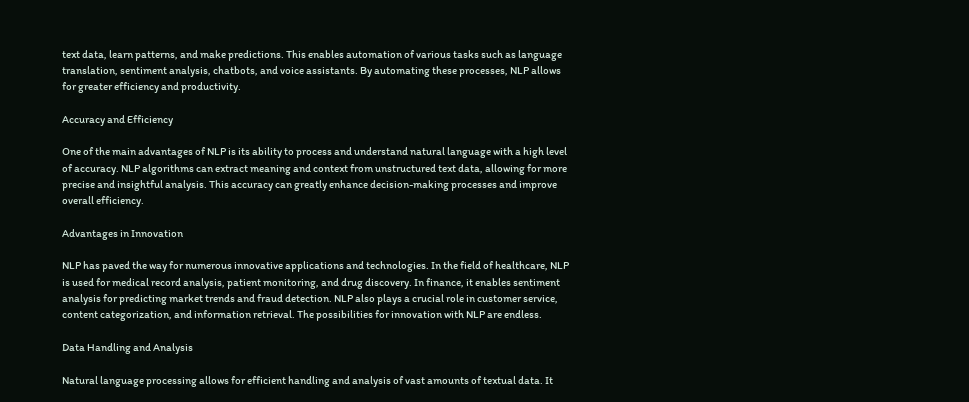text data, learn patterns, and make predictions. This enables automation of various tasks such as language translation, sentiment analysis, chatbots, and voice assistants. By automating these processes, NLP allows for greater efficiency and productivity.

Accuracy and Efficiency

One of the main advantages of NLP is its ability to process and understand natural language with a high level of accuracy. NLP algorithms can extract meaning and context from unstructured text data, allowing for more precise and insightful analysis. This accuracy can greatly enhance decision-making processes and improve overall efficiency.

Advantages in Innovation

NLP has paved the way for numerous innovative applications and technologies. In the field of healthcare, NLP is used for medical record analysis, patient monitoring, and drug discovery. In finance, it enables sentiment analysis for predicting market trends and fraud detection. NLP also plays a crucial role in customer service, content categorization, and information retrieval. The possibilities for innovation with NLP are endless.

Data Handling and Analysis

Natural language processing allows for efficient handling and analysis of vast amounts of textual data. It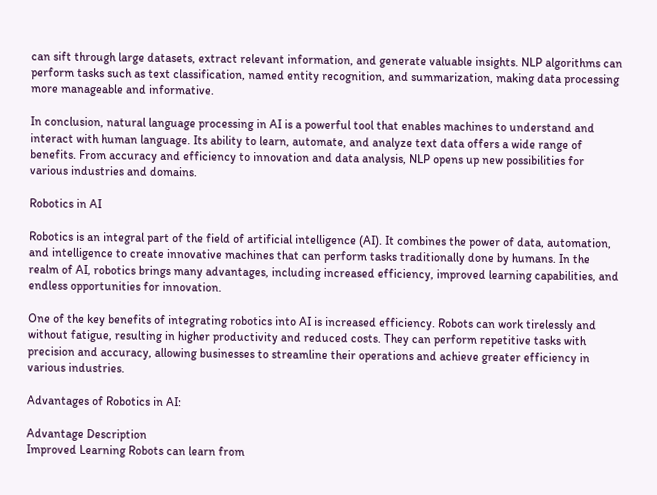can sift through large datasets, extract relevant information, and generate valuable insights. NLP algorithms can perform tasks such as text classification, named entity recognition, and summarization, making data processing more manageable and informative.

In conclusion, natural language processing in AI is a powerful tool that enables machines to understand and interact with human language. Its ability to learn, automate, and analyze text data offers a wide range of benefits. From accuracy and efficiency to innovation and data analysis, NLP opens up new possibilities for various industries and domains.

Robotics in AI

Robotics is an integral part of the field of artificial intelligence (AI). It combines the power of data, automation, and intelligence to create innovative machines that can perform tasks traditionally done by humans. In the realm of AI, robotics brings many advantages, including increased efficiency, improved learning capabilities, and endless opportunities for innovation.

One of the key benefits of integrating robotics into AI is increased efficiency. Robots can work tirelessly and without fatigue, resulting in higher productivity and reduced costs. They can perform repetitive tasks with precision and accuracy, allowing businesses to streamline their operations and achieve greater efficiency in various industries.

Advantages of Robotics in AI:

Advantage Description
Improved Learning Robots can learn from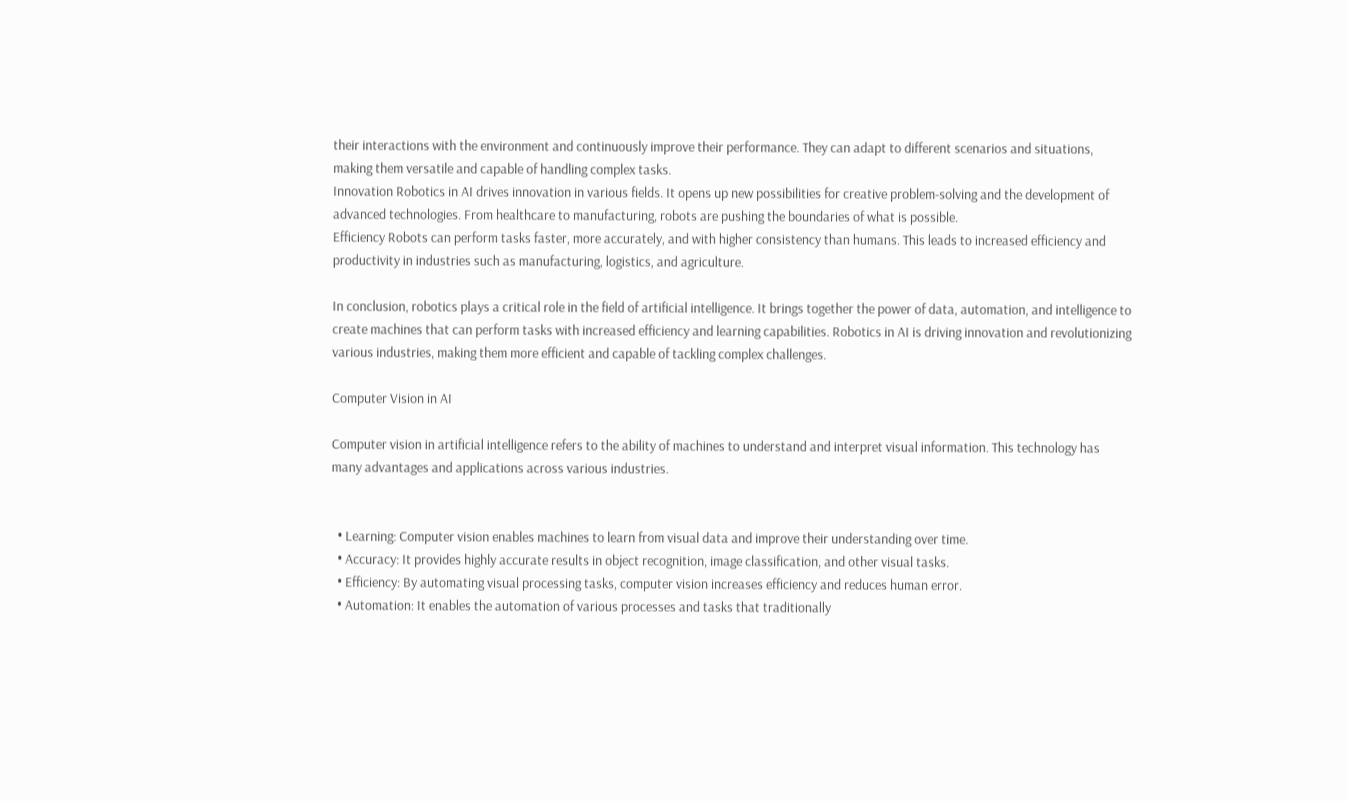their interactions with the environment and continuously improve their performance. They can adapt to different scenarios and situations, making them versatile and capable of handling complex tasks.
Innovation Robotics in AI drives innovation in various fields. It opens up new possibilities for creative problem-solving and the development of advanced technologies. From healthcare to manufacturing, robots are pushing the boundaries of what is possible.
Efficiency Robots can perform tasks faster, more accurately, and with higher consistency than humans. This leads to increased efficiency and productivity in industries such as manufacturing, logistics, and agriculture.

In conclusion, robotics plays a critical role in the field of artificial intelligence. It brings together the power of data, automation, and intelligence to create machines that can perform tasks with increased efficiency and learning capabilities. Robotics in AI is driving innovation and revolutionizing various industries, making them more efficient and capable of tackling complex challenges.

Computer Vision in AI

Computer vision in artificial intelligence refers to the ability of machines to understand and interpret visual information. This technology has many advantages and applications across various industries.


  • Learning: Computer vision enables machines to learn from visual data and improve their understanding over time.
  • Accuracy: It provides highly accurate results in object recognition, image classification, and other visual tasks.
  • Efficiency: By automating visual processing tasks, computer vision increases efficiency and reduces human error.
  • Automation: It enables the automation of various processes and tasks that traditionally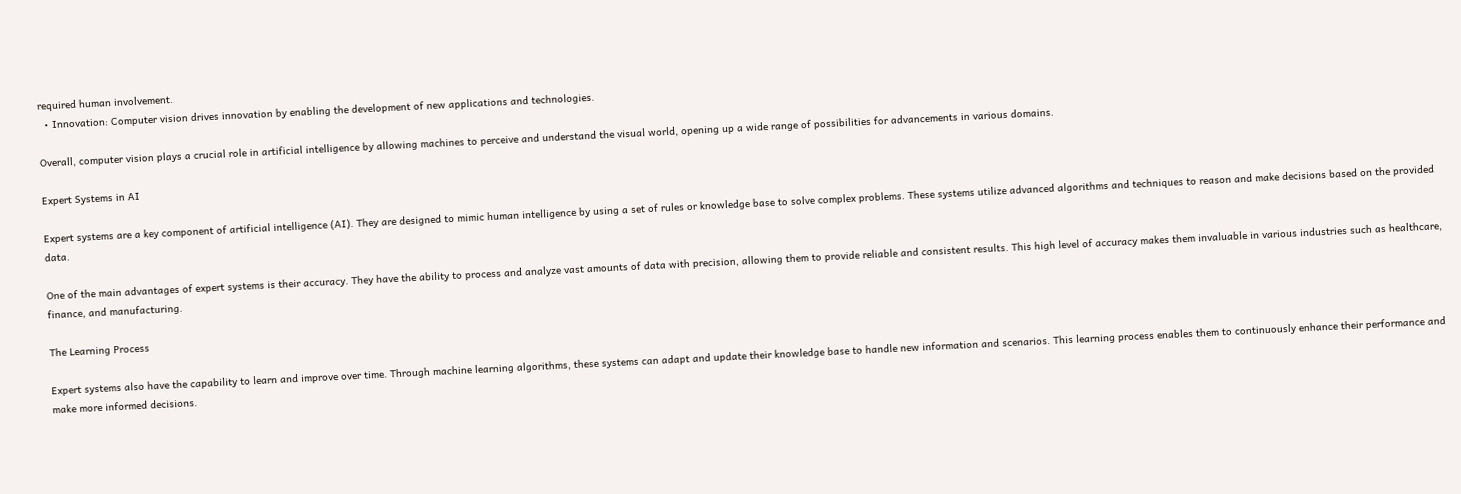required human involvement.
  • Innovation: Computer vision drives innovation by enabling the development of new applications and technologies.

Overall, computer vision plays a crucial role in artificial intelligence by allowing machines to perceive and understand the visual world, opening up a wide range of possibilities for advancements in various domains.

Expert Systems in AI

Expert systems are a key component of artificial intelligence (AI). They are designed to mimic human intelligence by using a set of rules or knowledge base to solve complex problems. These systems utilize advanced algorithms and techniques to reason and make decisions based on the provided data.

One of the main advantages of expert systems is their accuracy. They have the ability to process and analyze vast amounts of data with precision, allowing them to provide reliable and consistent results. This high level of accuracy makes them invaluable in various industries such as healthcare, finance, and manufacturing.

The Learning Process

Expert systems also have the capability to learn and improve over time. Through machine learning algorithms, these systems can adapt and update their knowledge base to handle new information and scenarios. This learning process enables them to continuously enhance their performance and make more informed decisions.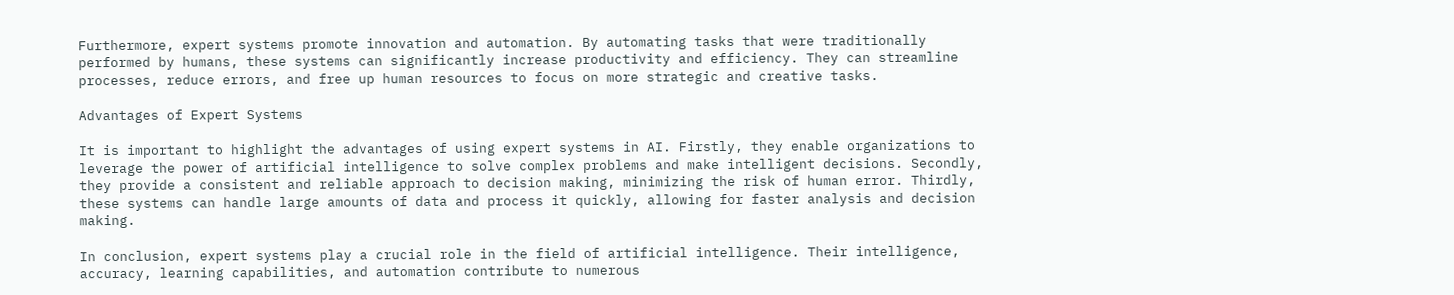Furthermore, expert systems promote innovation and automation. By automating tasks that were traditionally performed by humans, these systems can significantly increase productivity and efficiency. They can streamline processes, reduce errors, and free up human resources to focus on more strategic and creative tasks.

Advantages of Expert Systems

It is important to highlight the advantages of using expert systems in AI. Firstly, they enable organizations to leverage the power of artificial intelligence to solve complex problems and make intelligent decisions. Secondly, they provide a consistent and reliable approach to decision making, minimizing the risk of human error. Thirdly, these systems can handle large amounts of data and process it quickly, allowing for faster analysis and decision making.

In conclusion, expert systems play a crucial role in the field of artificial intelligence. Their intelligence, accuracy, learning capabilities, and automation contribute to numerous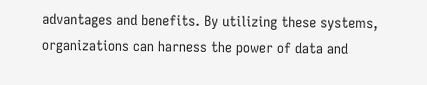advantages and benefits. By utilizing these systems, organizations can harness the power of data and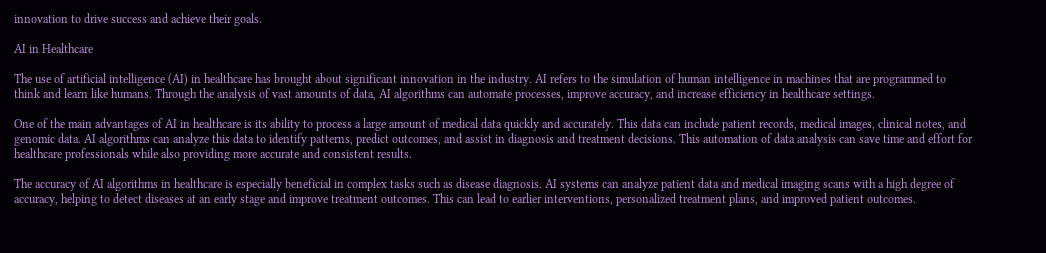innovation to drive success and achieve their goals.

AI in Healthcare

The use of artificial intelligence (AI) in healthcare has brought about significant innovation in the industry. AI refers to the simulation of human intelligence in machines that are programmed to think and learn like humans. Through the analysis of vast amounts of data, AI algorithms can automate processes, improve accuracy, and increase efficiency in healthcare settings.

One of the main advantages of AI in healthcare is its ability to process a large amount of medical data quickly and accurately. This data can include patient records, medical images, clinical notes, and genomic data. AI algorithms can analyze this data to identify patterns, predict outcomes, and assist in diagnosis and treatment decisions. This automation of data analysis can save time and effort for healthcare professionals while also providing more accurate and consistent results.

The accuracy of AI algorithms in healthcare is especially beneficial in complex tasks such as disease diagnosis. AI systems can analyze patient data and medical imaging scans with a high degree of accuracy, helping to detect diseases at an early stage and improve treatment outcomes. This can lead to earlier interventions, personalized treatment plans, and improved patient outcomes.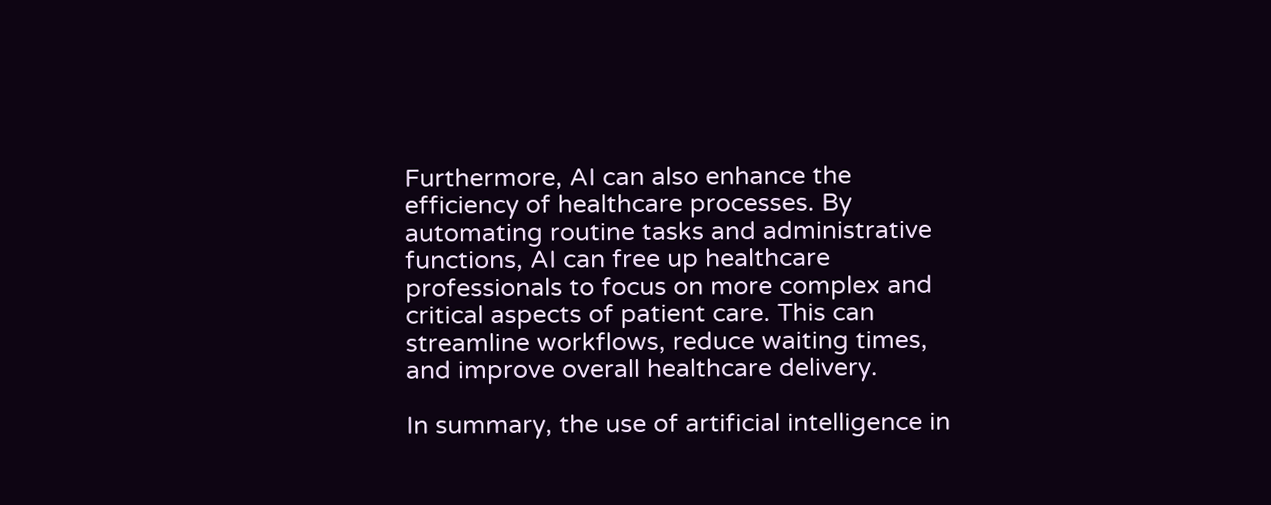Furthermore, AI can also enhance the efficiency of healthcare processes. By automating routine tasks and administrative functions, AI can free up healthcare professionals to focus on more complex and critical aspects of patient care. This can streamline workflows, reduce waiting times, and improve overall healthcare delivery.

In summary, the use of artificial intelligence in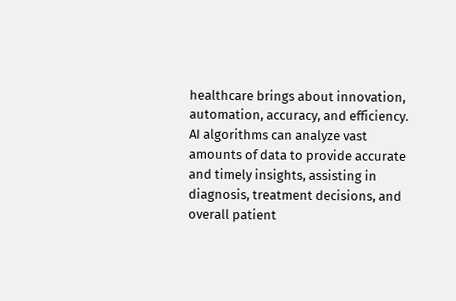healthcare brings about innovation, automation, accuracy, and efficiency. AI algorithms can analyze vast amounts of data to provide accurate and timely insights, assisting in diagnosis, treatment decisions, and overall patient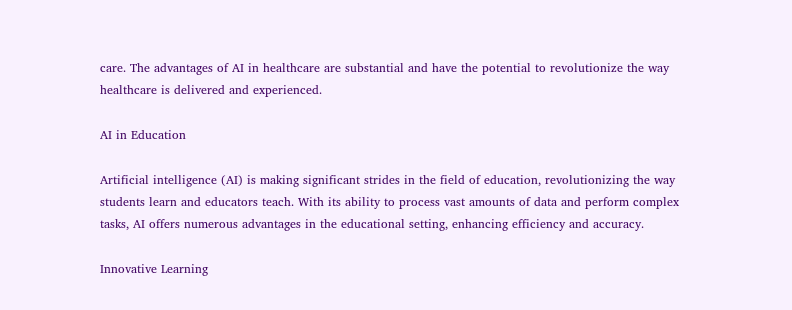care. The advantages of AI in healthcare are substantial and have the potential to revolutionize the way healthcare is delivered and experienced.

AI in Education

Artificial intelligence (AI) is making significant strides in the field of education, revolutionizing the way students learn and educators teach. With its ability to process vast amounts of data and perform complex tasks, AI offers numerous advantages in the educational setting, enhancing efficiency and accuracy.

Innovative Learning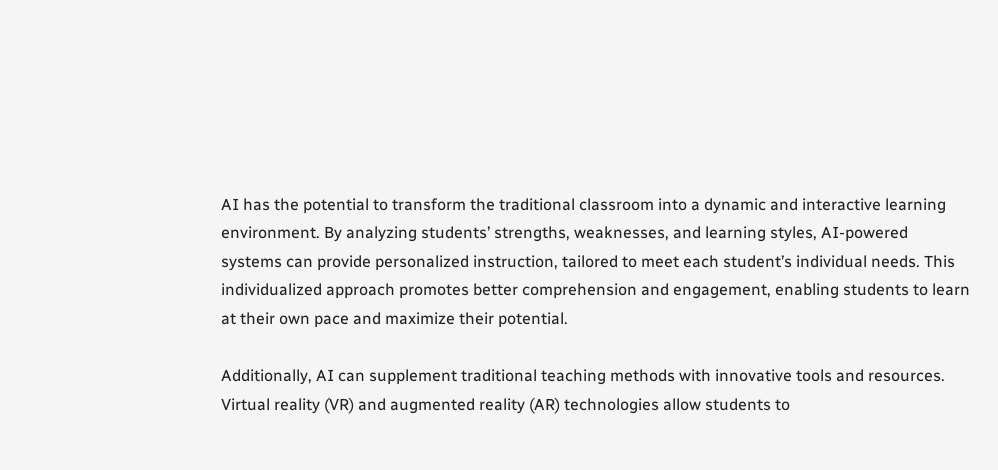AI has the potential to transform the traditional classroom into a dynamic and interactive learning environment. By analyzing students’ strengths, weaknesses, and learning styles, AI-powered systems can provide personalized instruction, tailored to meet each student’s individual needs. This individualized approach promotes better comprehension and engagement, enabling students to learn at their own pace and maximize their potential.

Additionally, AI can supplement traditional teaching methods with innovative tools and resources. Virtual reality (VR) and augmented reality (AR) technologies allow students to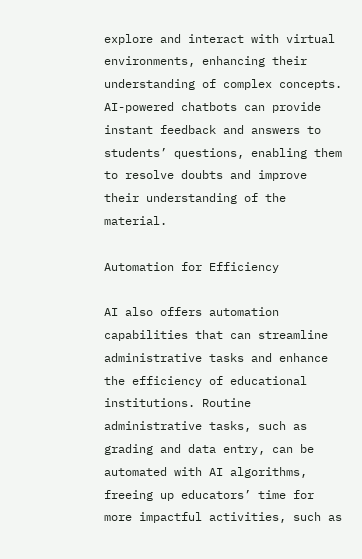explore and interact with virtual environments, enhancing their understanding of complex concepts. AI-powered chatbots can provide instant feedback and answers to students’ questions, enabling them to resolve doubts and improve their understanding of the material.

Automation for Efficiency

AI also offers automation capabilities that can streamline administrative tasks and enhance the efficiency of educational institutions. Routine administrative tasks, such as grading and data entry, can be automated with AI algorithms, freeing up educators’ time for more impactful activities, such as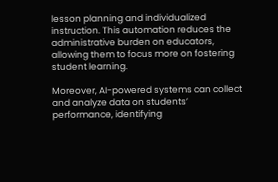lesson planning and individualized instruction. This automation reduces the administrative burden on educators, allowing them to focus more on fostering student learning.

Moreover, AI-powered systems can collect and analyze data on students’ performance, identifying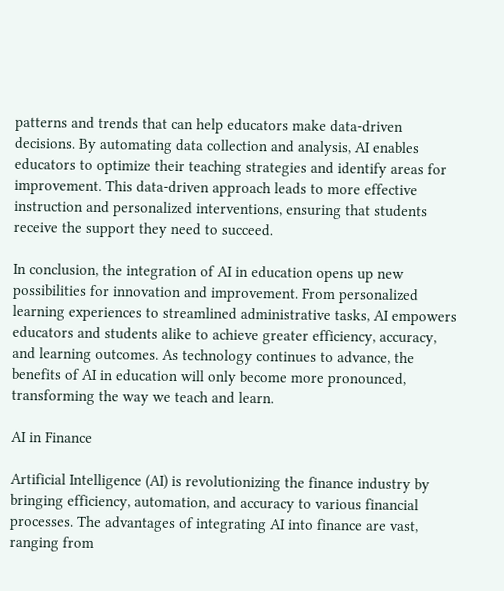patterns and trends that can help educators make data-driven decisions. By automating data collection and analysis, AI enables educators to optimize their teaching strategies and identify areas for improvement. This data-driven approach leads to more effective instruction and personalized interventions, ensuring that students receive the support they need to succeed.

In conclusion, the integration of AI in education opens up new possibilities for innovation and improvement. From personalized learning experiences to streamlined administrative tasks, AI empowers educators and students alike to achieve greater efficiency, accuracy, and learning outcomes. As technology continues to advance, the benefits of AI in education will only become more pronounced, transforming the way we teach and learn.

AI in Finance

Artificial Intelligence (AI) is revolutionizing the finance industry by bringing efficiency, automation, and accuracy to various financial processes. The advantages of integrating AI into finance are vast, ranging from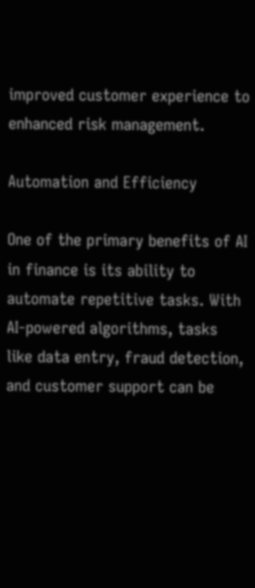improved customer experience to enhanced risk management.

Automation and Efficiency

One of the primary benefits of AI in finance is its ability to automate repetitive tasks. With AI-powered algorithms, tasks like data entry, fraud detection, and customer support can be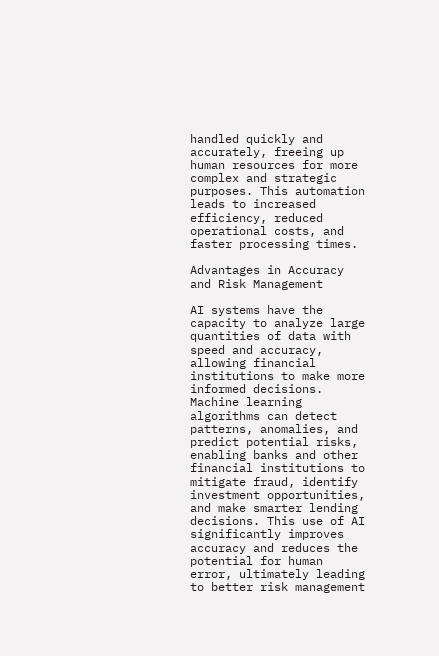handled quickly and accurately, freeing up human resources for more complex and strategic purposes. This automation leads to increased efficiency, reduced operational costs, and faster processing times.

Advantages in Accuracy and Risk Management

AI systems have the capacity to analyze large quantities of data with speed and accuracy, allowing financial institutions to make more informed decisions. Machine learning algorithms can detect patterns, anomalies, and predict potential risks, enabling banks and other financial institutions to mitigate fraud, identify investment opportunities, and make smarter lending decisions. This use of AI significantly improves accuracy and reduces the potential for human error, ultimately leading to better risk management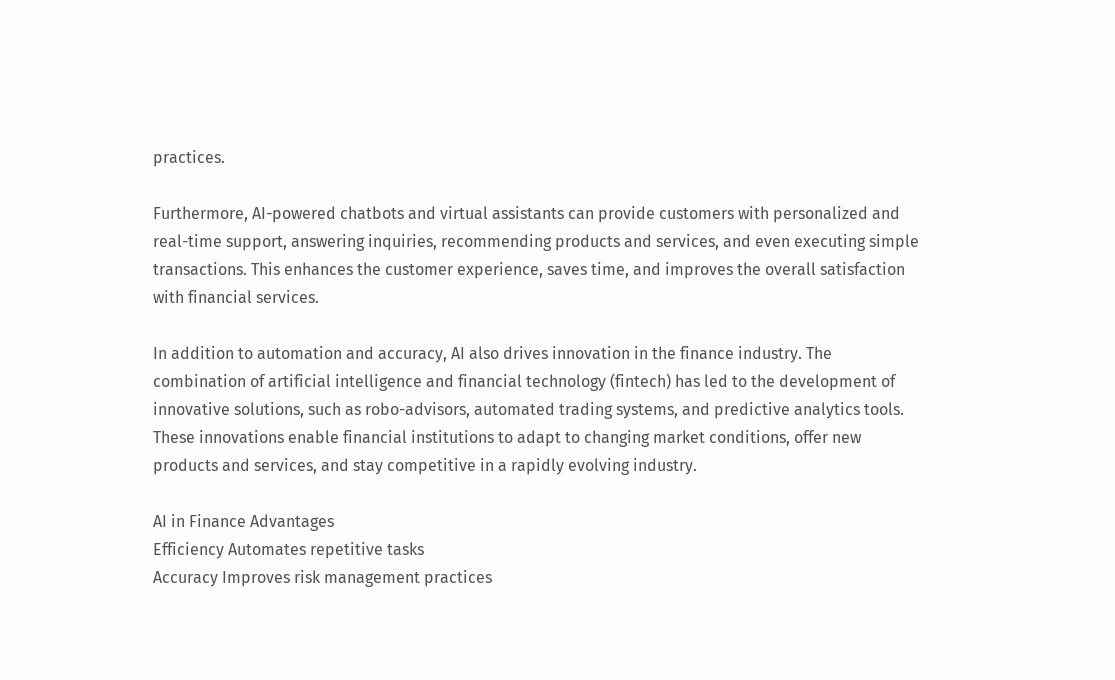practices.

Furthermore, AI-powered chatbots and virtual assistants can provide customers with personalized and real-time support, answering inquiries, recommending products and services, and even executing simple transactions. This enhances the customer experience, saves time, and improves the overall satisfaction with financial services.

In addition to automation and accuracy, AI also drives innovation in the finance industry. The combination of artificial intelligence and financial technology (fintech) has led to the development of innovative solutions, such as robo-advisors, automated trading systems, and predictive analytics tools. These innovations enable financial institutions to adapt to changing market conditions, offer new products and services, and stay competitive in a rapidly evolving industry.

AI in Finance Advantages
Efficiency Automates repetitive tasks
Accuracy Improves risk management practices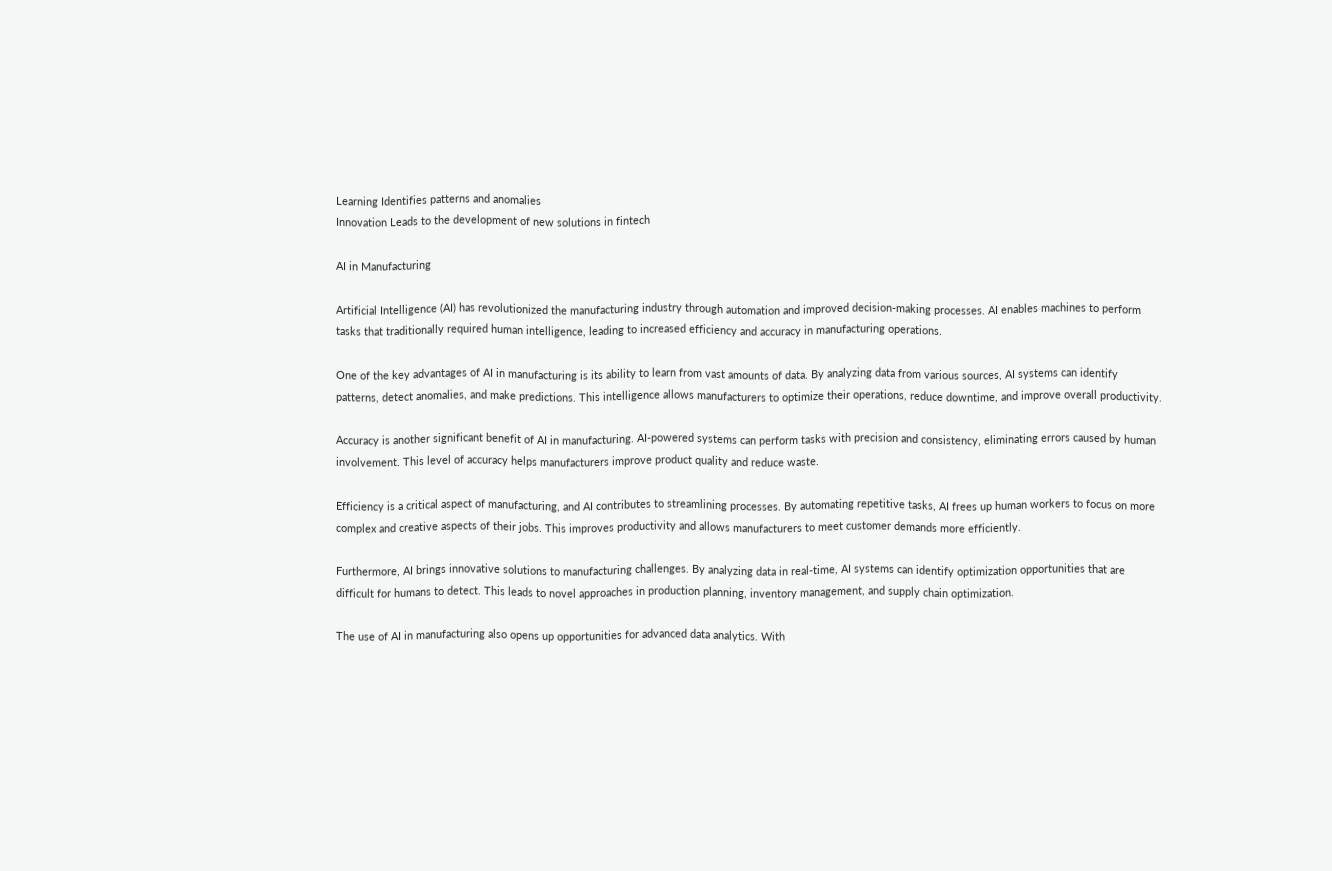Learning Identifies patterns and anomalies
Innovation Leads to the development of new solutions in fintech

AI in Manufacturing

Artificial Intelligence (AI) has revolutionized the manufacturing industry through automation and improved decision-making processes. AI enables machines to perform tasks that traditionally required human intelligence, leading to increased efficiency and accuracy in manufacturing operations.

One of the key advantages of AI in manufacturing is its ability to learn from vast amounts of data. By analyzing data from various sources, AI systems can identify patterns, detect anomalies, and make predictions. This intelligence allows manufacturers to optimize their operations, reduce downtime, and improve overall productivity.

Accuracy is another significant benefit of AI in manufacturing. AI-powered systems can perform tasks with precision and consistency, eliminating errors caused by human involvement. This level of accuracy helps manufacturers improve product quality and reduce waste.

Efficiency is a critical aspect of manufacturing, and AI contributes to streamlining processes. By automating repetitive tasks, AI frees up human workers to focus on more complex and creative aspects of their jobs. This improves productivity and allows manufacturers to meet customer demands more efficiently.

Furthermore, AI brings innovative solutions to manufacturing challenges. By analyzing data in real-time, AI systems can identify optimization opportunities that are difficult for humans to detect. This leads to novel approaches in production planning, inventory management, and supply chain optimization.

The use of AI in manufacturing also opens up opportunities for advanced data analytics. With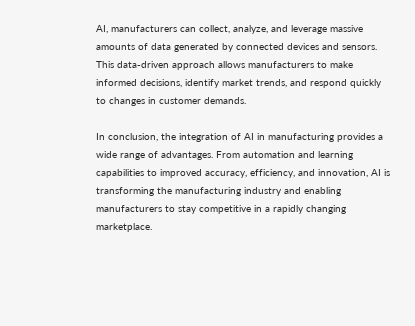AI, manufacturers can collect, analyze, and leverage massive amounts of data generated by connected devices and sensors. This data-driven approach allows manufacturers to make informed decisions, identify market trends, and respond quickly to changes in customer demands.

In conclusion, the integration of AI in manufacturing provides a wide range of advantages. From automation and learning capabilities to improved accuracy, efficiency, and innovation, AI is transforming the manufacturing industry and enabling manufacturers to stay competitive in a rapidly changing marketplace.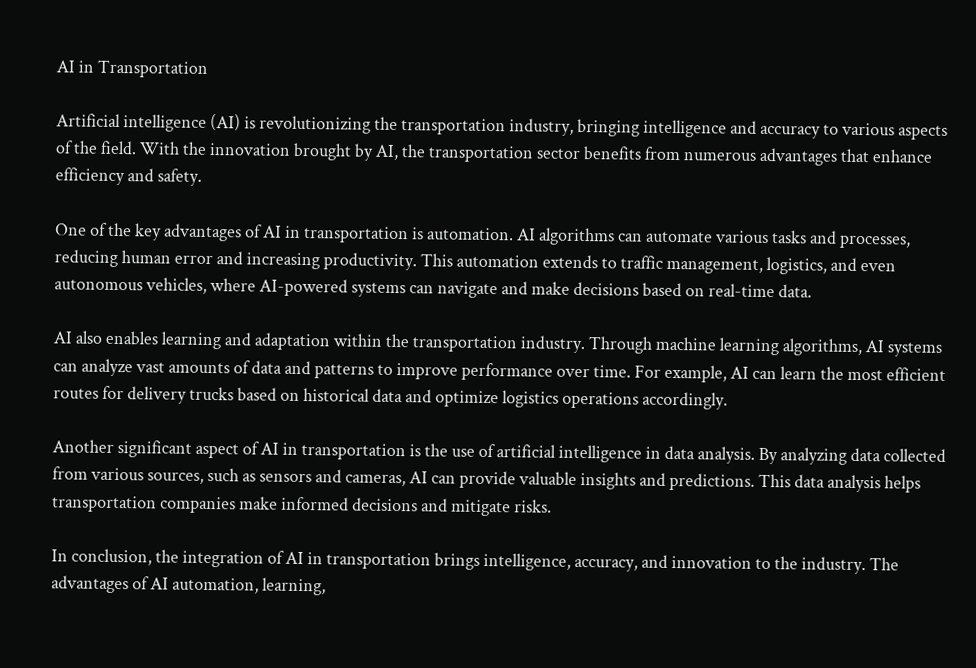AI in Transportation

Artificial intelligence (AI) is revolutionizing the transportation industry, bringing intelligence and accuracy to various aspects of the field. With the innovation brought by AI, the transportation sector benefits from numerous advantages that enhance efficiency and safety.

One of the key advantages of AI in transportation is automation. AI algorithms can automate various tasks and processes, reducing human error and increasing productivity. This automation extends to traffic management, logistics, and even autonomous vehicles, where AI-powered systems can navigate and make decisions based on real-time data.

AI also enables learning and adaptation within the transportation industry. Through machine learning algorithms, AI systems can analyze vast amounts of data and patterns to improve performance over time. For example, AI can learn the most efficient routes for delivery trucks based on historical data and optimize logistics operations accordingly.

Another significant aspect of AI in transportation is the use of artificial intelligence in data analysis. By analyzing data collected from various sources, such as sensors and cameras, AI can provide valuable insights and predictions. This data analysis helps transportation companies make informed decisions and mitigate risks.

In conclusion, the integration of AI in transportation brings intelligence, accuracy, and innovation to the industry. The advantages of AI automation, learning,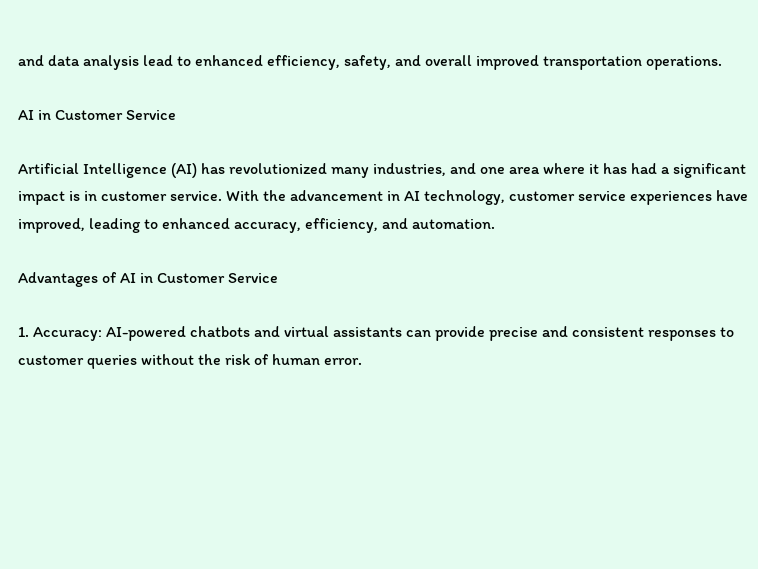and data analysis lead to enhanced efficiency, safety, and overall improved transportation operations.

AI in Customer Service

Artificial Intelligence (AI) has revolutionized many industries, and one area where it has had a significant impact is in customer service. With the advancement in AI technology, customer service experiences have improved, leading to enhanced accuracy, efficiency, and automation.

Advantages of AI in Customer Service

1. Accuracy: AI-powered chatbots and virtual assistants can provide precise and consistent responses to customer queries without the risk of human error.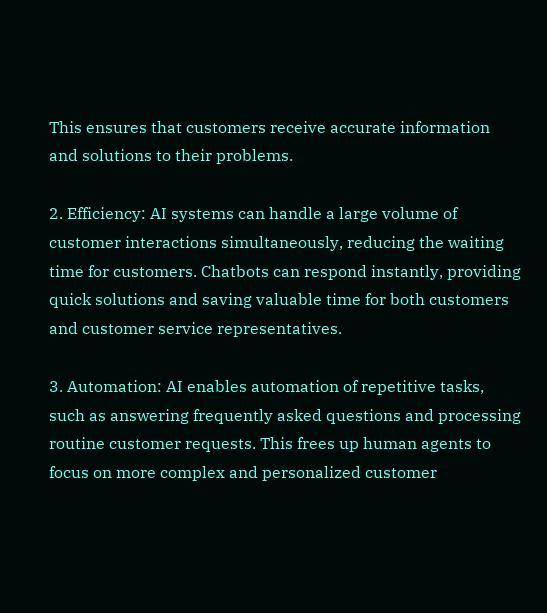This ensures that customers receive accurate information and solutions to their problems.

2. Efficiency: AI systems can handle a large volume of customer interactions simultaneously, reducing the waiting time for customers. Chatbots can respond instantly, providing quick solutions and saving valuable time for both customers and customer service representatives.

3. Automation: AI enables automation of repetitive tasks, such as answering frequently asked questions and processing routine customer requests. This frees up human agents to focus on more complex and personalized customer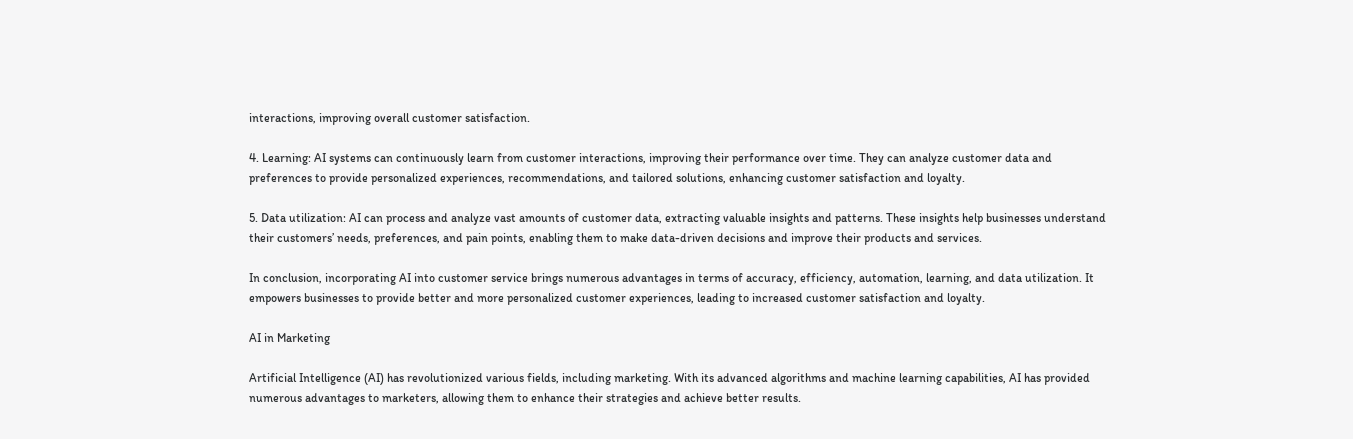interactions, improving overall customer satisfaction.

4. Learning: AI systems can continuously learn from customer interactions, improving their performance over time. They can analyze customer data and preferences to provide personalized experiences, recommendations, and tailored solutions, enhancing customer satisfaction and loyalty.

5. Data utilization: AI can process and analyze vast amounts of customer data, extracting valuable insights and patterns. These insights help businesses understand their customers’ needs, preferences, and pain points, enabling them to make data-driven decisions and improve their products and services.

In conclusion, incorporating AI into customer service brings numerous advantages in terms of accuracy, efficiency, automation, learning, and data utilization. It empowers businesses to provide better and more personalized customer experiences, leading to increased customer satisfaction and loyalty.

AI in Marketing

Artificial Intelligence (AI) has revolutionized various fields, including marketing. With its advanced algorithms and machine learning capabilities, AI has provided numerous advantages to marketers, allowing them to enhance their strategies and achieve better results.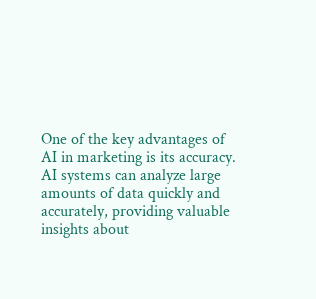One of the key advantages of AI in marketing is its accuracy. AI systems can analyze large amounts of data quickly and accurately, providing valuable insights about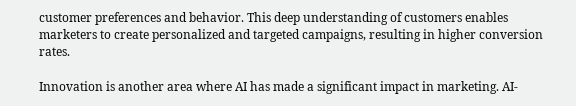customer preferences and behavior. This deep understanding of customers enables marketers to create personalized and targeted campaigns, resulting in higher conversion rates.

Innovation is another area where AI has made a significant impact in marketing. AI-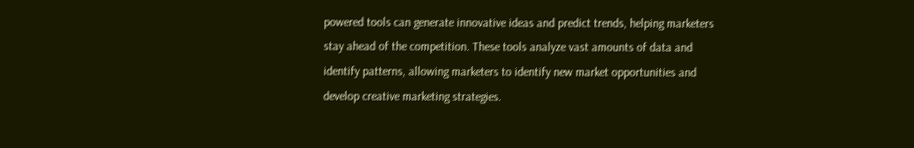powered tools can generate innovative ideas and predict trends, helping marketers stay ahead of the competition. These tools analyze vast amounts of data and identify patterns, allowing marketers to identify new market opportunities and develop creative marketing strategies.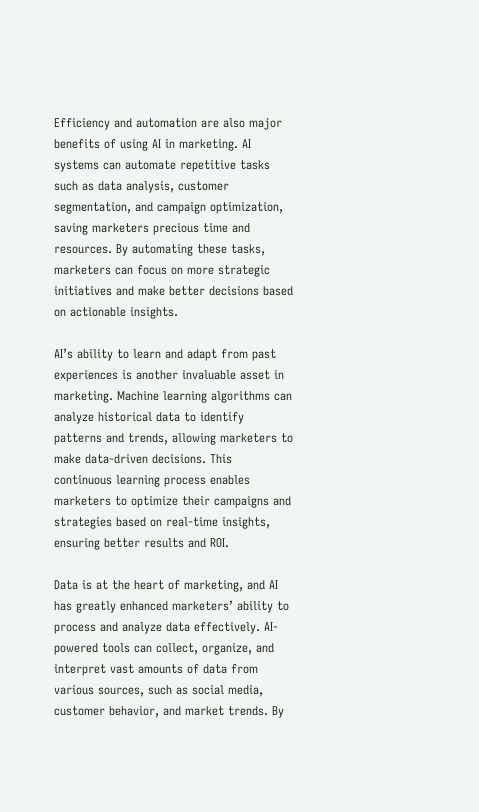Efficiency and automation are also major benefits of using AI in marketing. AI systems can automate repetitive tasks such as data analysis, customer segmentation, and campaign optimization, saving marketers precious time and resources. By automating these tasks, marketers can focus on more strategic initiatives and make better decisions based on actionable insights.

AI’s ability to learn and adapt from past experiences is another invaluable asset in marketing. Machine learning algorithms can analyze historical data to identify patterns and trends, allowing marketers to make data-driven decisions. This continuous learning process enables marketers to optimize their campaigns and strategies based on real-time insights, ensuring better results and ROI.

Data is at the heart of marketing, and AI has greatly enhanced marketers’ ability to process and analyze data effectively. AI-powered tools can collect, organize, and interpret vast amounts of data from various sources, such as social media, customer behavior, and market trends. By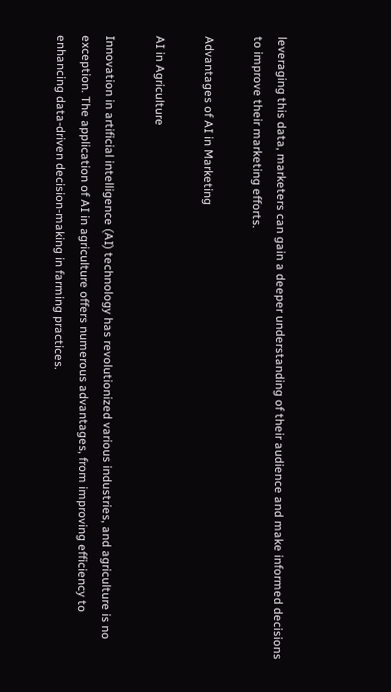leveraging this data, marketers can gain a deeper understanding of their audience and make informed decisions to improve their marketing efforts.

Advantages of AI in Marketing

AI in Agriculture

Innovation in artificial intelligence (AI) technology has revolutionized various industries, and agriculture is no exception. The application of AI in agriculture offers numerous advantages, from improving efficiency to enhancing data-driven decision-making in farming practices.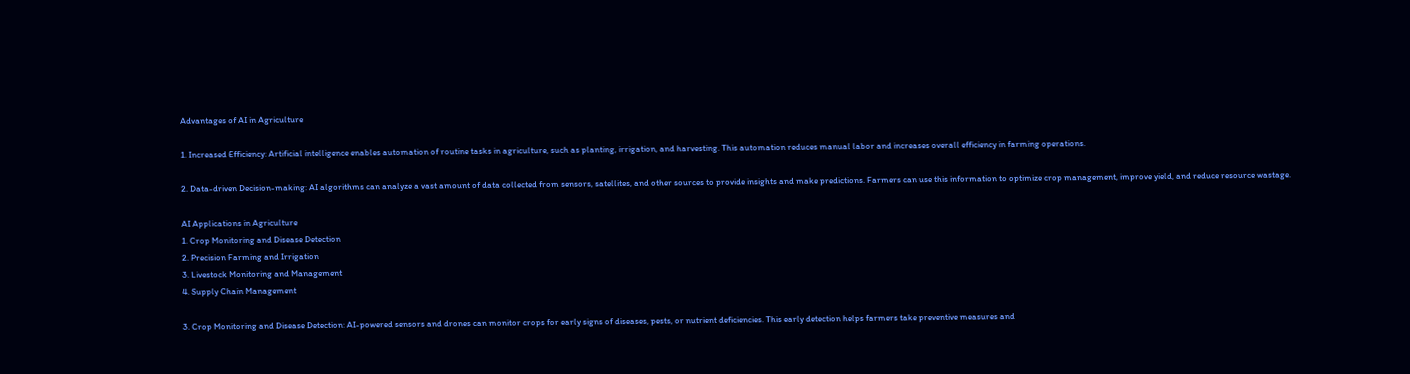Advantages of AI in Agriculture

1. Increased Efficiency: Artificial intelligence enables automation of routine tasks in agriculture, such as planting, irrigation, and harvesting. This automation reduces manual labor and increases overall efficiency in farming operations.

2. Data-driven Decision-making: AI algorithms can analyze a vast amount of data collected from sensors, satellites, and other sources to provide insights and make predictions. Farmers can use this information to optimize crop management, improve yield, and reduce resource wastage.

AI Applications in Agriculture
1. Crop Monitoring and Disease Detection
2. Precision Farming and Irrigation
3. Livestock Monitoring and Management
4. Supply Chain Management

3. Crop Monitoring and Disease Detection: AI-powered sensors and drones can monitor crops for early signs of diseases, pests, or nutrient deficiencies. This early detection helps farmers take preventive measures and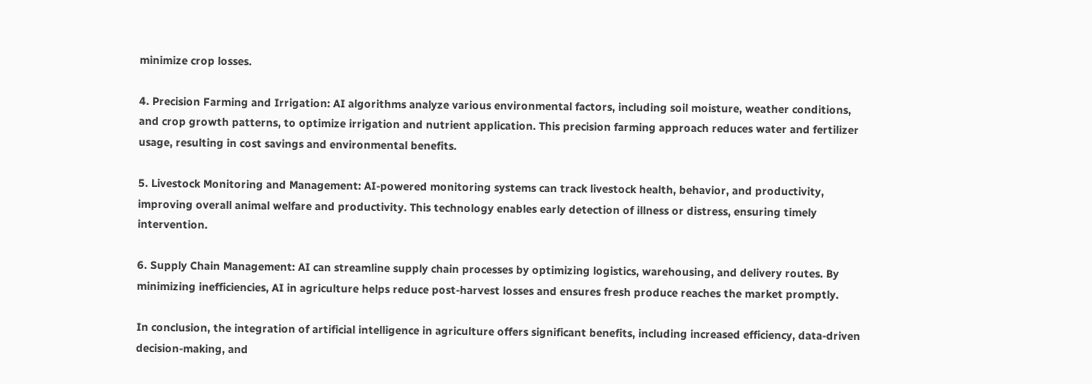minimize crop losses.

4. Precision Farming and Irrigation: AI algorithms analyze various environmental factors, including soil moisture, weather conditions, and crop growth patterns, to optimize irrigation and nutrient application. This precision farming approach reduces water and fertilizer usage, resulting in cost savings and environmental benefits.

5. Livestock Monitoring and Management: AI-powered monitoring systems can track livestock health, behavior, and productivity, improving overall animal welfare and productivity. This technology enables early detection of illness or distress, ensuring timely intervention.

6. Supply Chain Management: AI can streamline supply chain processes by optimizing logistics, warehousing, and delivery routes. By minimizing inefficiencies, AI in agriculture helps reduce post-harvest losses and ensures fresh produce reaches the market promptly.

In conclusion, the integration of artificial intelligence in agriculture offers significant benefits, including increased efficiency, data-driven decision-making, and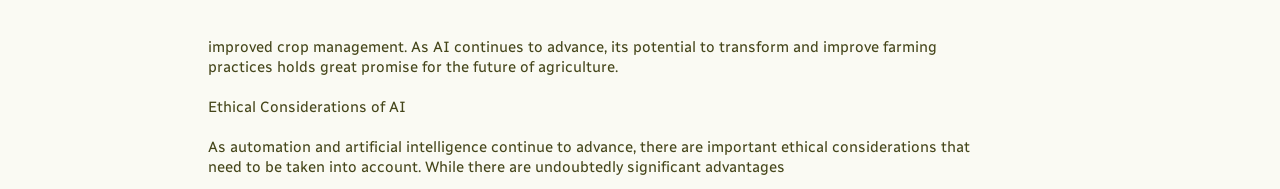improved crop management. As AI continues to advance, its potential to transform and improve farming practices holds great promise for the future of agriculture.

Ethical Considerations of AI

As automation and artificial intelligence continue to advance, there are important ethical considerations that need to be taken into account. While there are undoubtedly significant advantages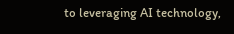to leveraging AI technology,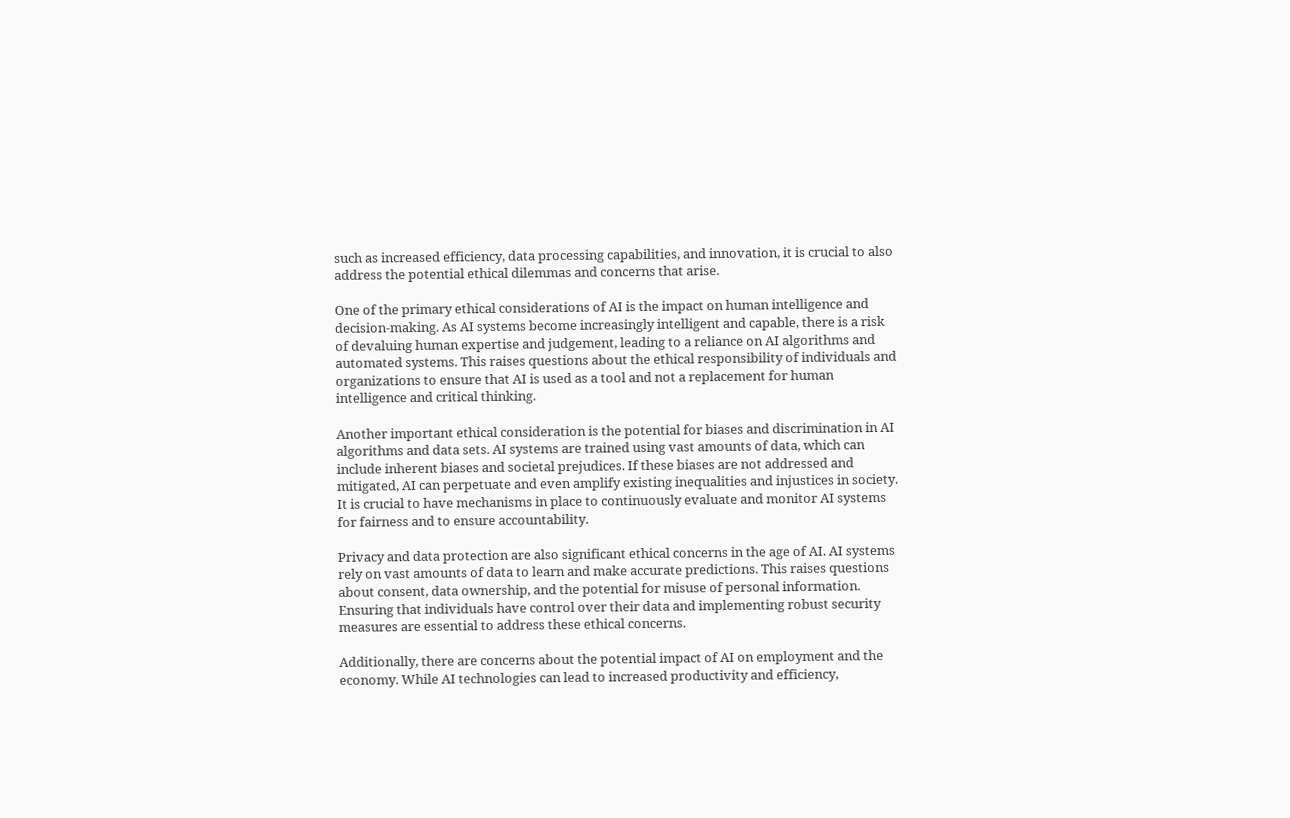such as increased efficiency, data processing capabilities, and innovation, it is crucial to also address the potential ethical dilemmas and concerns that arise.

One of the primary ethical considerations of AI is the impact on human intelligence and decision-making. As AI systems become increasingly intelligent and capable, there is a risk of devaluing human expertise and judgement, leading to a reliance on AI algorithms and automated systems. This raises questions about the ethical responsibility of individuals and organizations to ensure that AI is used as a tool and not a replacement for human intelligence and critical thinking.

Another important ethical consideration is the potential for biases and discrimination in AI algorithms and data sets. AI systems are trained using vast amounts of data, which can include inherent biases and societal prejudices. If these biases are not addressed and mitigated, AI can perpetuate and even amplify existing inequalities and injustices in society. It is crucial to have mechanisms in place to continuously evaluate and monitor AI systems for fairness and to ensure accountability.

Privacy and data protection are also significant ethical concerns in the age of AI. AI systems rely on vast amounts of data to learn and make accurate predictions. This raises questions about consent, data ownership, and the potential for misuse of personal information. Ensuring that individuals have control over their data and implementing robust security measures are essential to address these ethical concerns.

Additionally, there are concerns about the potential impact of AI on employment and the economy. While AI technologies can lead to increased productivity and efficiency,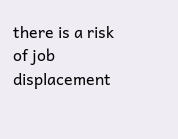there is a risk of job displacement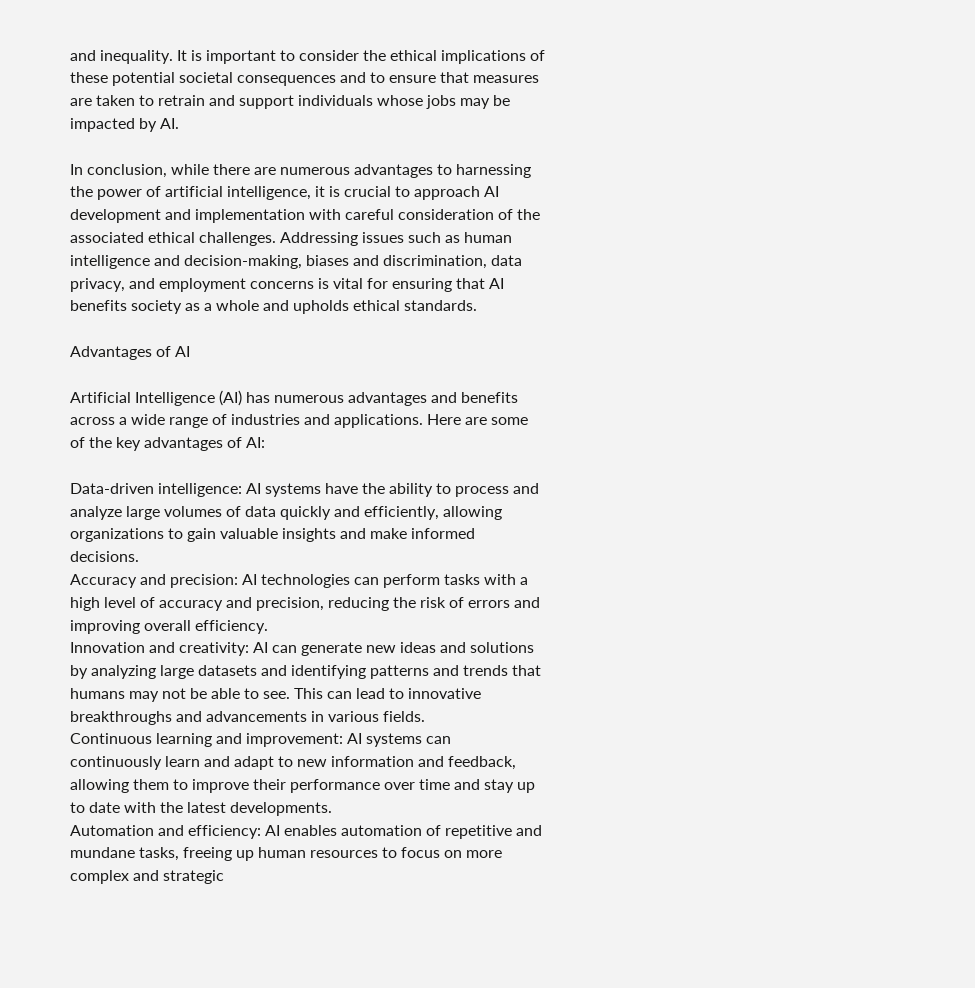and inequality. It is important to consider the ethical implications of these potential societal consequences and to ensure that measures are taken to retrain and support individuals whose jobs may be impacted by AI.

In conclusion, while there are numerous advantages to harnessing the power of artificial intelligence, it is crucial to approach AI development and implementation with careful consideration of the associated ethical challenges. Addressing issues such as human intelligence and decision-making, biases and discrimination, data privacy, and employment concerns is vital for ensuring that AI benefits society as a whole and upholds ethical standards.

Advantages of AI

Artificial Intelligence (AI) has numerous advantages and benefits across a wide range of industries and applications. Here are some of the key advantages of AI:

Data-driven intelligence: AI systems have the ability to process and analyze large volumes of data quickly and efficiently, allowing organizations to gain valuable insights and make informed decisions.
Accuracy and precision: AI technologies can perform tasks with a high level of accuracy and precision, reducing the risk of errors and improving overall efficiency.
Innovation and creativity: AI can generate new ideas and solutions by analyzing large datasets and identifying patterns and trends that humans may not be able to see. This can lead to innovative breakthroughs and advancements in various fields.
Continuous learning and improvement: AI systems can continuously learn and adapt to new information and feedback, allowing them to improve their performance over time and stay up to date with the latest developments.
Automation and efficiency: AI enables automation of repetitive and mundane tasks, freeing up human resources to focus on more complex and strategic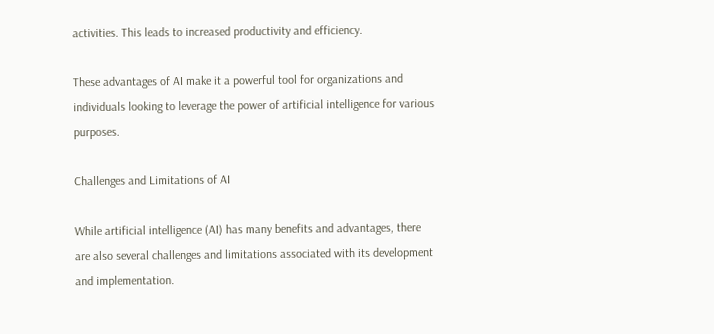activities. This leads to increased productivity and efficiency.

These advantages of AI make it a powerful tool for organizations and individuals looking to leverage the power of artificial intelligence for various purposes.

Challenges and Limitations of AI

While artificial intelligence (AI) has many benefits and advantages, there are also several challenges and limitations associated with its development and implementation.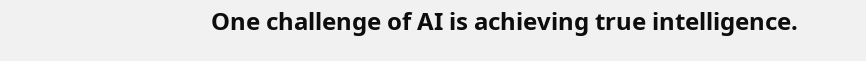One challenge of AI is achieving true intelligence.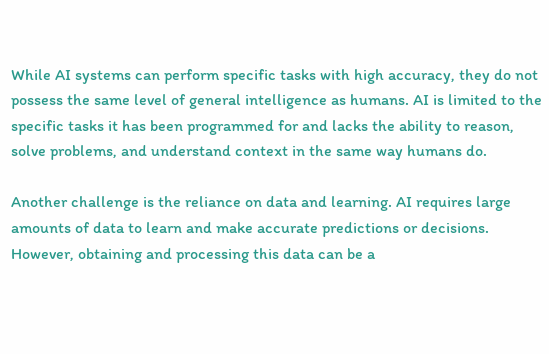While AI systems can perform specific tasks with high accuracy, they do not possess the same level of general intelligence as humans. AI is limited to the specific tasks it has been programmed for and lacks the ability to reason, solve problems, and understand context in the same way humans do.

Another challenge is the reliance on data and learning. AI requires large amounts of data to learn and make accurate predictions or decisions. However, obtaining and processing this data can be a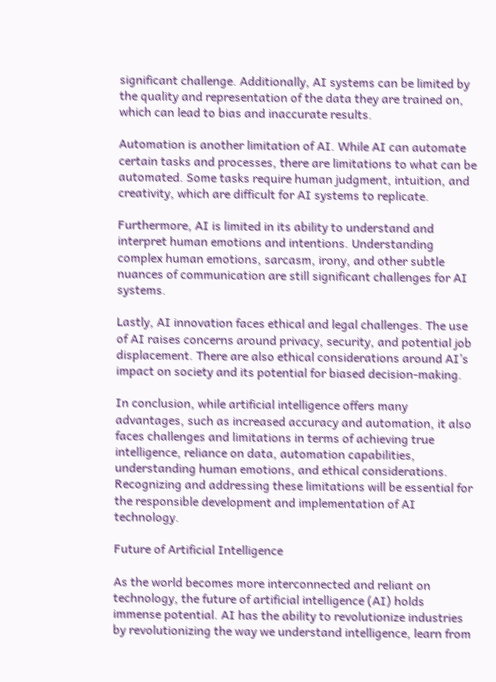significant challenge. Additionally, AI systems can be limited by the quality and representation of the data they are trained on, which can lead to bias and inaccurate results.

Automation is another limitation of AI. While AI can automate certain tasks and processes, there are limitations to what can be automated. Some tasks require human judgment, intuition, and creativity, which are difficult for AI systems to replicate.

Furthermore, AI is limited in its ability to understand and interpret human emotions and intentions. Understanding complex human emotions, sarcasm, irony, and other subtle nuances of communication are still significant challenges for AI systems.

Lastly, AI innovation faces ethical and legal challenges. The use of AI raises concerns around privacy, security, and potential job displacement. There are also ethical considerations around AI’s impact on society and its potential for biased decision-making.

In conclusion, while artificial intelligence offers many advantages, such as increased accuracy and automation, it also faces challenges and limitations in terms of achieving true intelligence, reliance on data, automation capabilities, understanding human emotions, and ethical considerations. Recognizing and addressing these limitations will be essential for the responsible development and implementation of AI technology.

Future of Artificial Intelligence

As the world becomes more interconnected and reliant on technology, the future of artificial intelligence (AI) holds immense potential. AI has the ability to revolutionize industries by revolutionizing the way we understand intelligence, learn from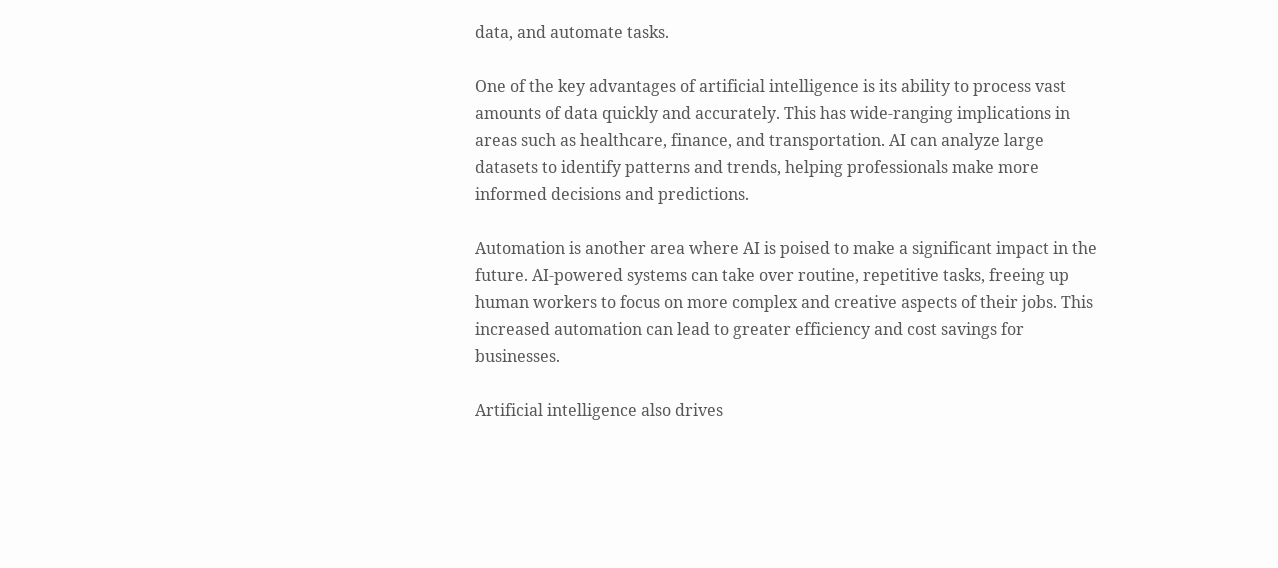data, and automate tasks.

One of the key advantages of artificial intelligence is its ability to process vast amounts of data quickly and accurately. This has wide-ranging implications in areas such as healthcare, finance, and transportation. AI can analyze large datasets to identify patterns and trends, helping professionals make more informed decisions and predictions.

Automation is another area where AI is poised to make a significant impact in the future. AI-powered systems can take over routine, repetitive tasks, freeing up human workers to focus on more complex and creative aspects of their jobs. This increased automation can lead to greater efficiency and cost savings for businesses.

Artificial intelligence also drives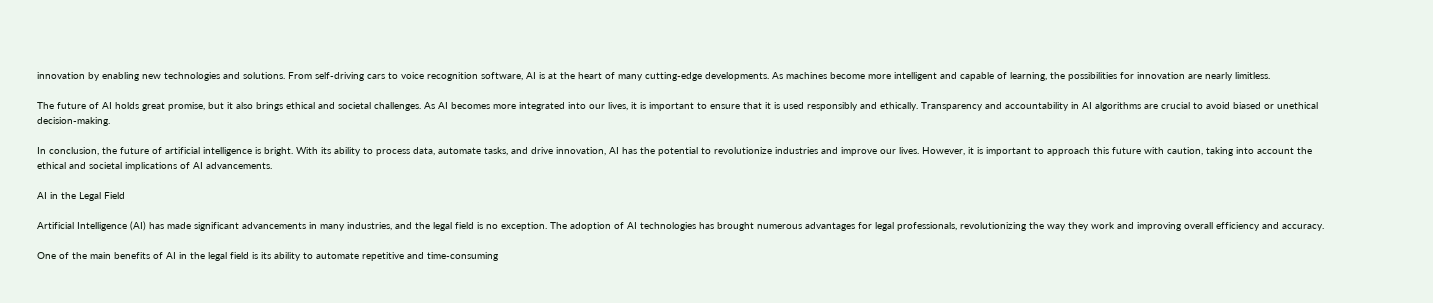innovation by enabling new technologies and solutions. From self-driving cars to voice recognition software, AI is at the heart of many cutting-edge developments. As machines become more intelligent and capable of learning, the possibilities for innovation are nearly limitless.

The future of AI holds great promise, but it also brings ethical and societal challenges. As AI becomes more integrated into our lives, it is important to ensure that it is used responsibly and ethically. Transparency and accountability in AI algorithms are crucial to avoid biased or unethical decision-making.

In conclusion, the future of artificial intelligence is bright. With its ability to process data, automate tasks, and drive innovation, AI has the potential to revolutionize industries and improve our lives. However, it is important to approach this future with caution, taking into account the ethical and societal implications of AI advancements.

AI in the Legal Field

Artificial Intelligence (AI) has made significant advancements in many industries, and the legal field is no exception. The adoption of AI technologies has brought numerous advantages for legal professionals, revolutionizing the way they work and improving overall efficiency and accuracy.

One of the main benefits of AI in the legal field is its ability to automate repetitive and time-consuming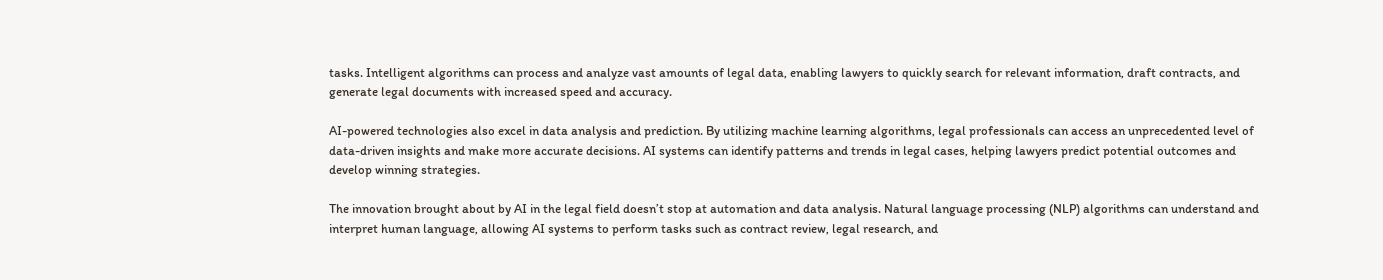tasks. Intelligent algorithms can process and analyze vast amounts of legal data, enabling lawyers to quickly search for relevant information, draft contracts, and generate legal documents with increased speed and accuracy.

AI-powered technologies also excel in data analysis and prediction. By utilizing machine learning algorithms, legal professionals can access an unprecedented level of data-driven insights and make more accurate decisions. AI systems can identify patterns and trends in legal cases, helping lawyers predict potential outcomes and develop winning strategies.

The innovation brought about by AI in the legal field doesn’t stop at automation and data analysis. Natural language processing (NLP) algorithms can understand and interpret human language, allowing AI systems to perform tasks such as contract review, legal research, and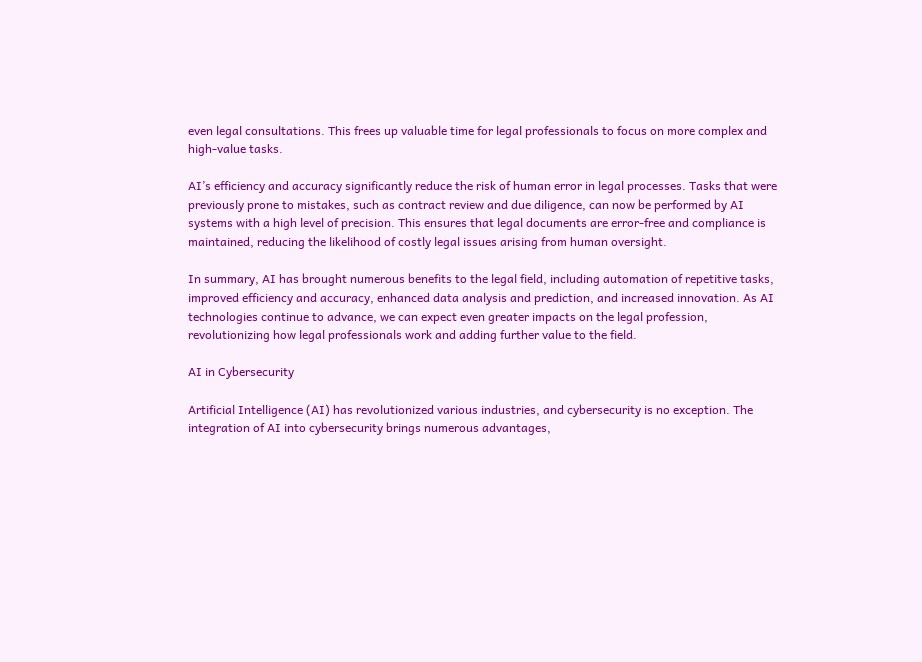even legal consultations. This frees up valuable time for legal professionals to focus on more complex and high-value tasks.

AI’s efficiency and accuracy significantly reduce the risk of human error in legal processes. Tasks that were previously prone to mistakes, such as contract review and due diligence, can now be performed by AI systems with a high level of precision. This ensures that legal documents are error-free and compliance is maintained, reducing the likelihood of costly legal issues arising from human oversight.

In summary, AI has brought numerous benefits to the legal field, including automation of repetitive tasks, improved efficiency and accuracy, enhanced data analysis and prediction, and increased innovation. As AI technologies continue to advance, we can expect even greater impacts on the legal profession, revolutionizing how legal professionals work and adding further value to the field.

AI in Cybersecurity

Artificial Intelligence (AI) has revolutionized various industries, and cybersecurity is no exception. The integration of AI into cybersecurity brings numerous advantages,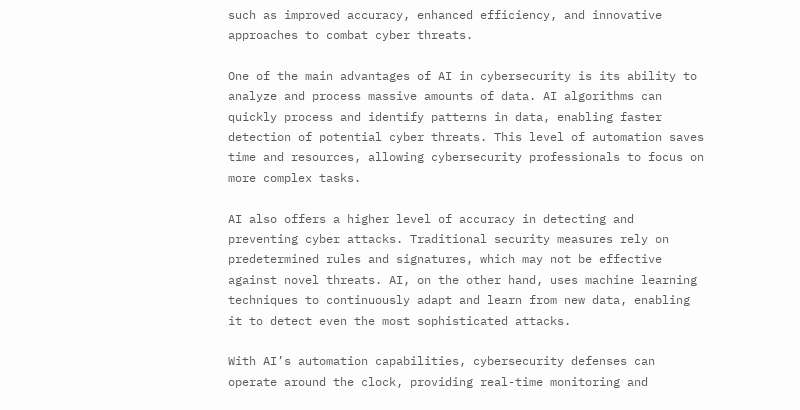such as improved accuracy, enhanced efficiency, and innovative approaches to combat cyber threats.

One of the main advantages of AI in cybersecurity is its ability to analyze and process massive amounts of data. AI algorithms can quickly process and identify patterns in data, enabling faster detection of potential cyber threats. This level of automation saves time and resources, allowing cybersecurity professionals to focus on more complex tasks.

AI also offers a higher level of accuracy in detecting and preventing cyber attacks. Traditional security measures rely on predetermined rules and signatures, which may not be effective against novel threats. AI, on the other hand, uses machine learning techniques to continuously adapt and learn from new data, enabling it to detect even the most sophisticated attacks.

With AI’s automation capabilities, cybersecurity defenses can operate around the clock, providing real-time monitoring and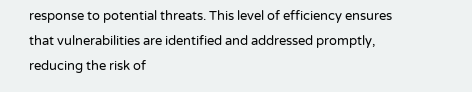response to potential threats. This level of efficiency ensures that vulnerabilities are identified and addressed promptly, reducing the risk of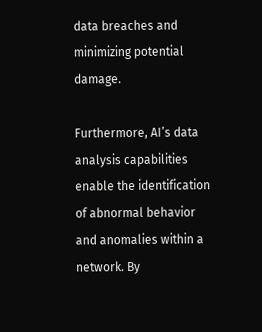data breaches and minimizing potential damage.

Furthermore, AI’s data analysis capabilities enable the identification of abnormal behavior and anomalies within a network. By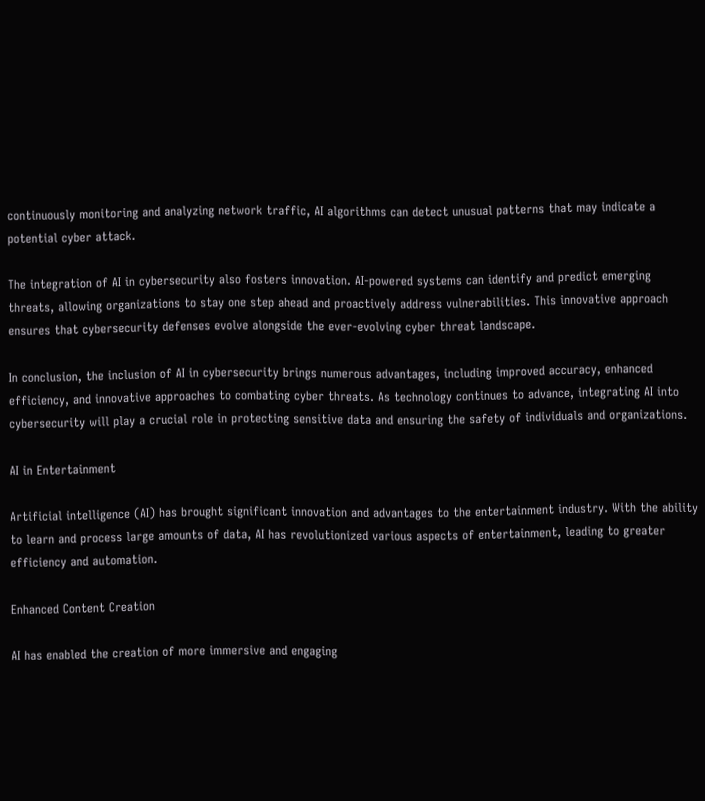continuously monitoring and analyzing network traffic, AI algorithms can detect unusual patterns that may indicate a potential cyber attack.

The integration of AI in cybersecurity also fosters innovation. AI-powered systems can identify and predict emerging threats, allowing organizations to stay one step ahead and proactively address vulnerabilities. This innovative approach ensures that cybersecurity defenses evolve alongside the ever-evolving cyber threat landscape.

In conclusion, the inclusion of AI in cybersecurity brings numerous advantages, including improved accuracy, enhanced efficiency, and innovative approaches to combating cyber threats. As technology continues to advance, integrating AI into cybersecurity will play a crucial role in protecting sensitive data and ensuring the safety of individuals and organizations.

AI in Entertainment

Artificial intelligence (AI) has brought significant innovation and advantages to the entertainment industry. With the ability to learn and process large amounts of data, AI has revolutionized various aspects of entertainment, leading to greater efficiency and automation.

Enhanced Content Creation

AI has enabled the creation of more immersive and engaging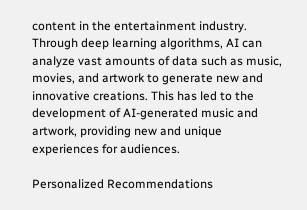content in the entertainment industry. Through deep learning algorithms, AI can analyze vast amounts of data such as music, movies, and artwork to generate new and innovative creations. This has led to the development of AI-generated music and artwork, providing new and unique experiences for audiences.

Personalized Recommendations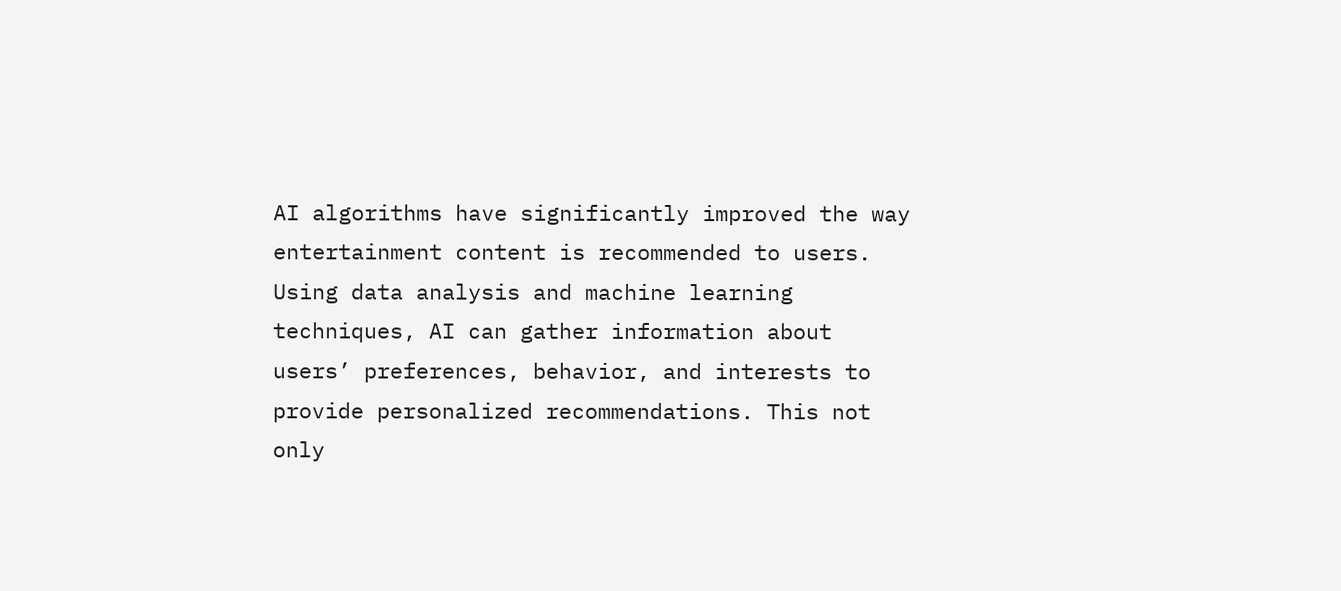AI algorithms have significantly improved the way entertainment content is recommended to users. Using data analysis and machine learning techniques, AI can gather information about users’ preferences, behavior, and interests to provide personalized recommendations. This not only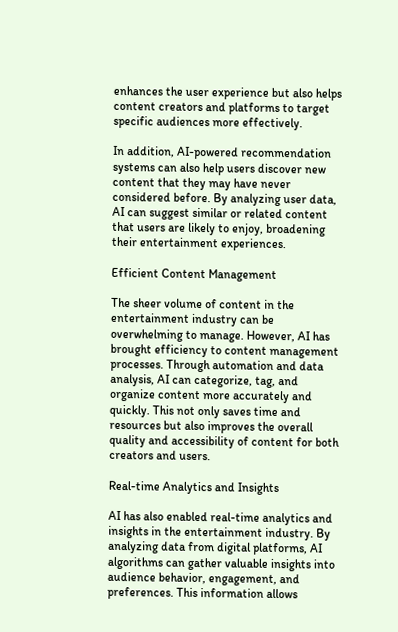enhances the user experience but also helps content creators and platforms to target specific audiences more effectively.

In addition, AI-powered recommendation systems can also help users discover new content that they may have never considered before. By analyzing user data, AI can suggest similar or related content that users are likely to enjoy, broadening their entertainment experiences.

Efficient Content Management

The sheer volume of content in the entertainment industry can be overwhelming to manage. However, AI has brought efficiency to content management processes. Through automation and data analysis, AI can categorize, tag, and organize content more accurately and quickly. This not only saves time and resources but also improves the overall quality and accessibility of content for both creators and users.

Real-time Analytics and Insights

AI has also enabled real-time analytics and insights in the entertainment industry. By analyzing data from digital platforms, AI algorithms can gather valuable insights into audience behavior, engagement, and preferences. This information allows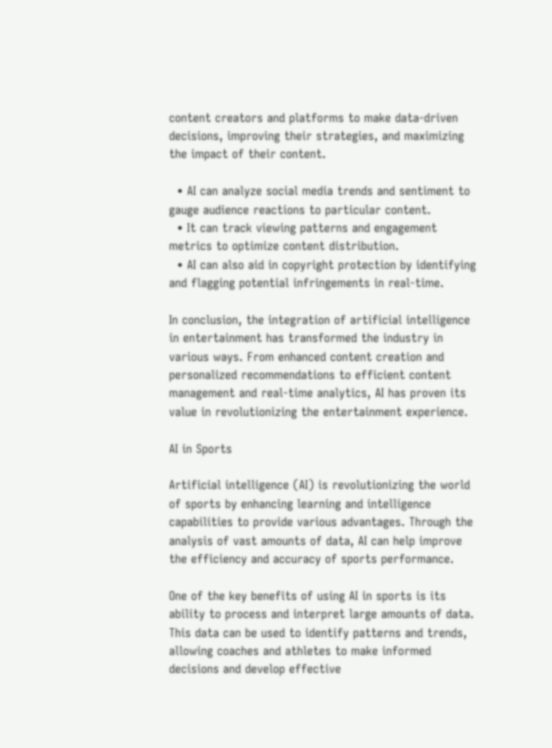content creators and platforms to make data-driven decisions, improving their strategies, and maximizing the impact of their content.

  • AI can analyze social media trends and sentiment to gauge audience reactions to particular content.
  • It can track viewing patterns and engagement metrics to optimize content distribution.
  • AI can also aid in copyright protection by identifying and flagging potential infringements in real-time.

In conclusion, the integration of artificial intelligence in entertainment has transformed the industry in various ways. From enhanced content creation and personalized recommendations to efficient content management and real-time analytics, AI has proven its value in revolutionizing the entertainment experience.

AI in Sports

Artificial intelligence (AI) is revolutionizing the world of sports by enhancing learning and intelligence capabilities to provide various advantages. Through the analysis of vast amounts of data, AI can help improve the efficiency and accuracy of sports performance.

One of the key benefits of using AI in sports is its ability to process and interpret large amounts of data. This data can be used to identify patterns and trends, allowing coaches and athletes to make informed decisions and develop effective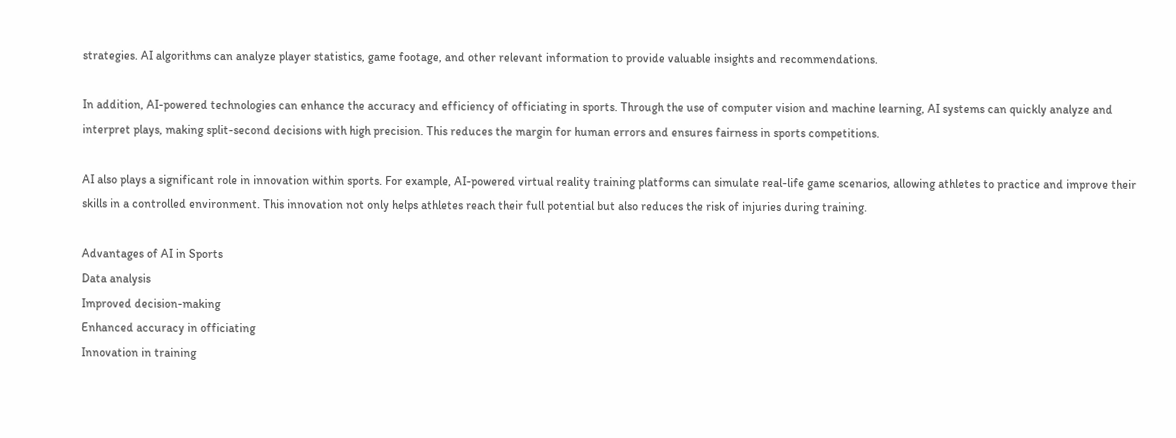strategies. AI algorithms can analyze player statistics, game footage, and other relevant information to provide valuable insights and recommendations.

In addition, AI-powered technologies can enhance the accuracy and efficiency of officiating in sports. Through the use of computer vision and machine learning, AI systems can quickly analyze and interpret plays, making split-second decisions with high precision. This reduces the margin for human errors and ensures fairness in sports competitions.

AI also plays a significant role in innovation within sports. For example, AI-powered virtual reality training platforms can simulate real-life game scenarios, allowing athletes to practice and improve their skills in a controlled environment. This innovation not only helps athletes reach their full potential but also reduces the risk of injuries during training.

Advantages of AI in Sports
Data analysis
Improved decision-making
Enhanced accuracy in officiating
Innovation in training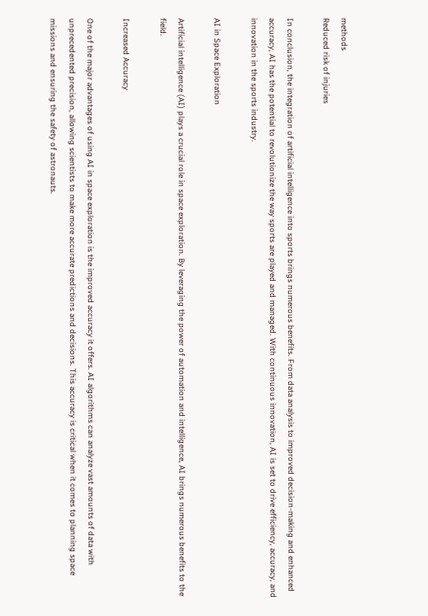methods
Reduced risk of injuries

In conclusion, the integration of artificial intelligence into sports brings numerous benefits. From data analysis to improved decision-making and enhanced accuracy, AI has the potential to revolutionize the way sports are played and managed. With continuous innovation, AI is set to drive efficiency, accuracy, and innovation in the sports industry.

AI in Space Exploration

Artificial intelligence (AI) plays a crucial role in space exploration. By leveraging the power of automation and intelligence, AI brings numerous benefits to the field.

Increased Accuracy

One of the major advantages of using AI in space exploration is the improved accuracy it offers. AI algorithms can analyze vast amounts of data with unprecedented precision, allowing scientists to make more accurate predictions and decisions. This accuracy is critical when it comes to planning space missions and ensuring the safety of astronauts.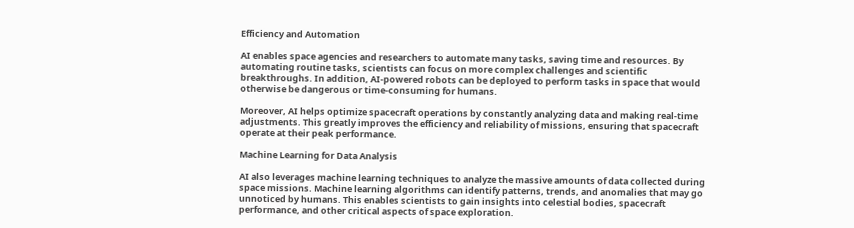Efficiency and Automation

AI enables space agencies and researchers to automate many tasks, saving time and resources. By automating routine tasks, scientists can focus on more complex challenges and scientific breakthroughs. In addition, AI-powered robots can be deployed to perform tasks in space that would otherwise be dangerous or time-consuming for humans.

Moreover, AI helps optimize spacecraft operations by constantly analyzing data and making real-time adjustments. This greatly improves the efficiency and reliability of missions, ensuring that spacecraft operate at their peak performance.

Machine Learning for Data Analysis

AI also leverages machine learning techniques to analyze the massive amounts of data collected during space missions. Machine learning algorithms can identify patterns, trends, and anomalies that may go unnoticed by humans. This enables scientists to gain insights into celestial bodies, spacecraft performance, and other critical aspects of space exploration.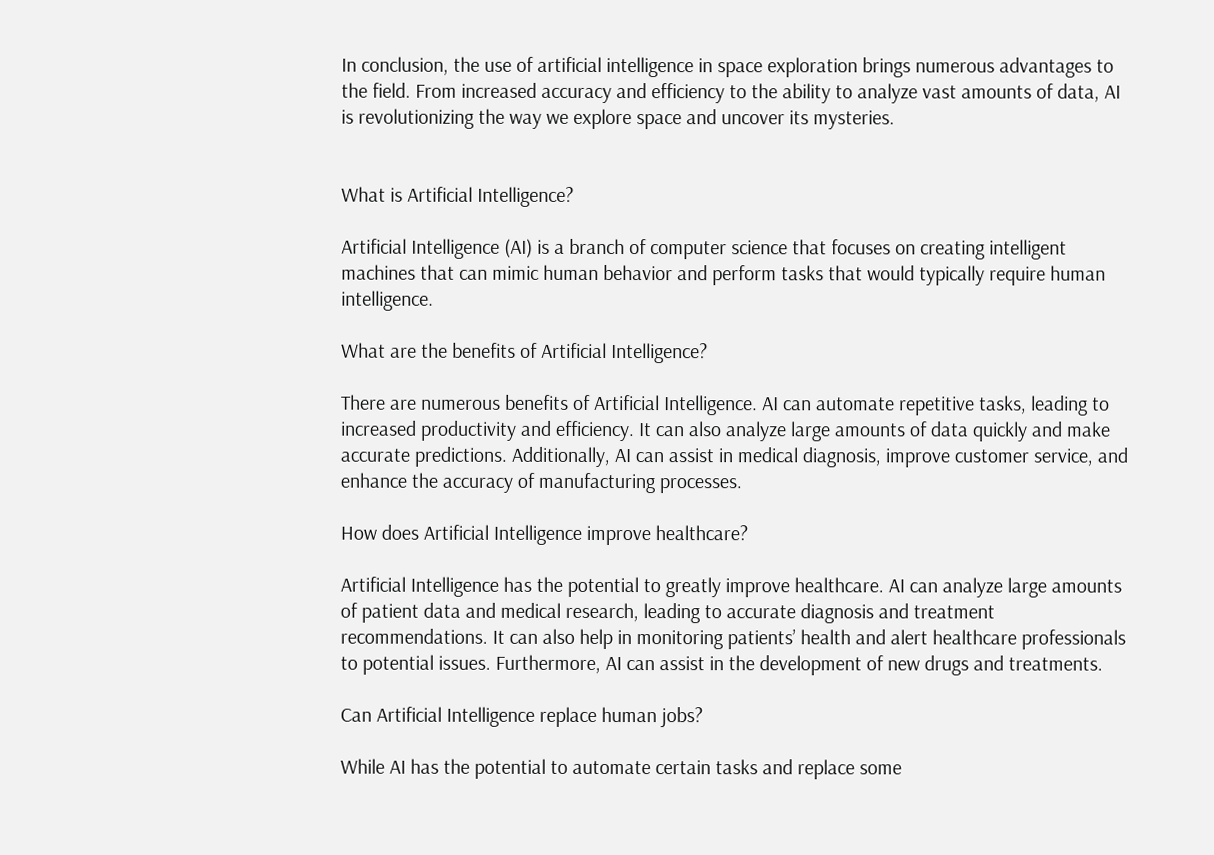In conclusion, the use of artificial intelligence in space exploration brings numerous advantages to the field. From increased accuracy and efficiency to the ability to analyze vast amounts of data, AI is revolutionizing the way we explore space and uncover its mysteries.


What is Artificial Intelligence?

Artificial Intelligence (AI) is a branch of computer science that focuses on creating intelligent machines that can mimic human behavior and perform tasks that would typically require human intelligence.

What are the benefits of Artificial Intelligence?

There are numerous benefits of Artificial Intelligence. AI can automate repetitive tasks, leading to increased productivity and efficiency. It can also analyze large amounts of data quickly and make accurate predictions. Additionally, AI can assist in medical diagnosis, improve customer service, and enhance the accuracy of manufacturing processes.

How does Artificial Intelligence improve healthcare?

Artificial Intelligence has the potential to greatly improve healthcare. AI can analyze large amounts of patient data and medical research, leading to accurate diagnosis and treatment recommendations. It can also help in monitoring patients’ health and alert healthcare professionals to potential issues. Furthermore, AI can assist in the development of new drugs and treatments.

Can Artificial Intelligence replace human jobs?

While AI has the potential to automate certain tasks and replace some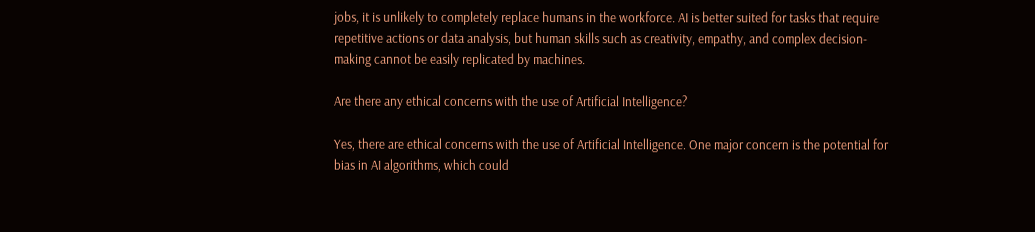jobs, it is unlikely to completely replace humans in the workforce. AI is better suited for tasks that require repetitive actions or data analysis, but human skills such as creativity, empathy, and complex decision-making cannot be easily replicated by machines.

Are there any ethical concerns with the use of Artificial Intelligence?

Yes, there are ethical concerns with the use of Artificial Intelligence. One major concern is the potential for bias in AI algorithms, which could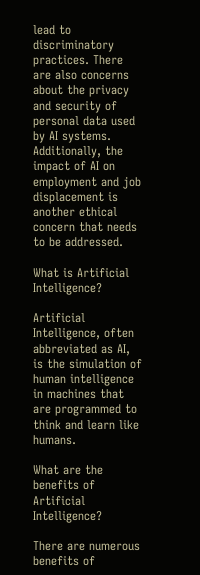lead to discriminatory practices. There are also concerns about the privacy and security of personal data used by AI systems. Additionally, the impact of AI on employment and job displacement is another ethical concern that needs to be addressed.

What is Artificial Intelligence?

Artificial Intelligence, often abbreviated as AI, is the simulation of human intelligence in machines that are programmed to think and learn like humans.

What are the benefits of Artificial Intelligence?

There are numerous benefits of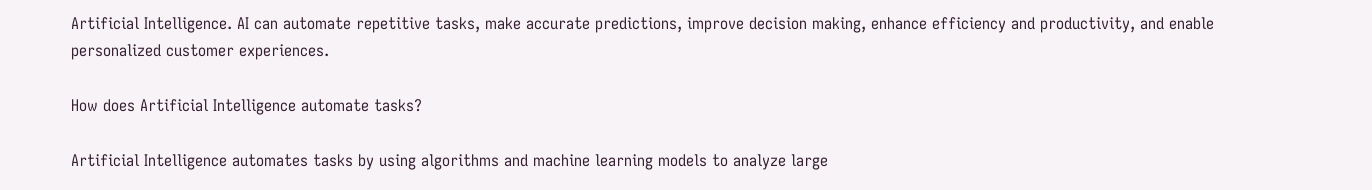Artificial Intelligence. AI can automate repetitive tasks, make accurate predictions, improve decision making, enhance efficiency and productivity, and enable personalized customer experiences.

How does Artificial Intelligence automate tasks?

Artificial Intelligence automates tasks by using algorithms and machine learning models to analyze large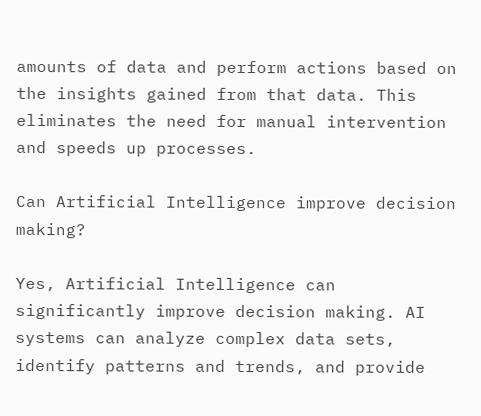amounts of data and perform actions based on the insights gained from that data. This eliminates the need for manual intervention and speeds up processes.

Can Artificial Intelligence improve decision making?

Yes, Artificial Intelligence can significantly improve decision making. AI systems can analyze complex data sets, identify patterns and trends, and provide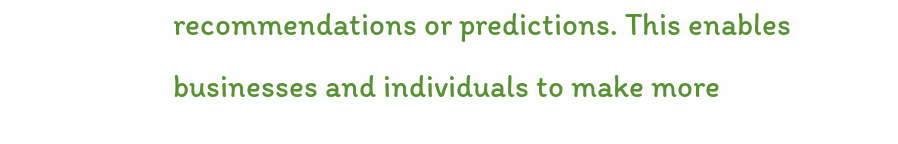recommendations or predictions. This enables businesses and individuals to make more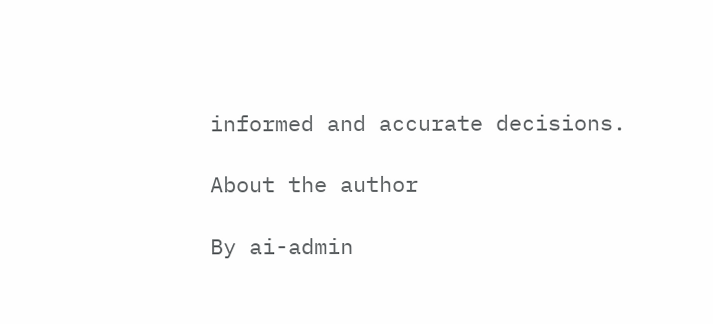informed and accurate decisions.

About the author

By ai-admin